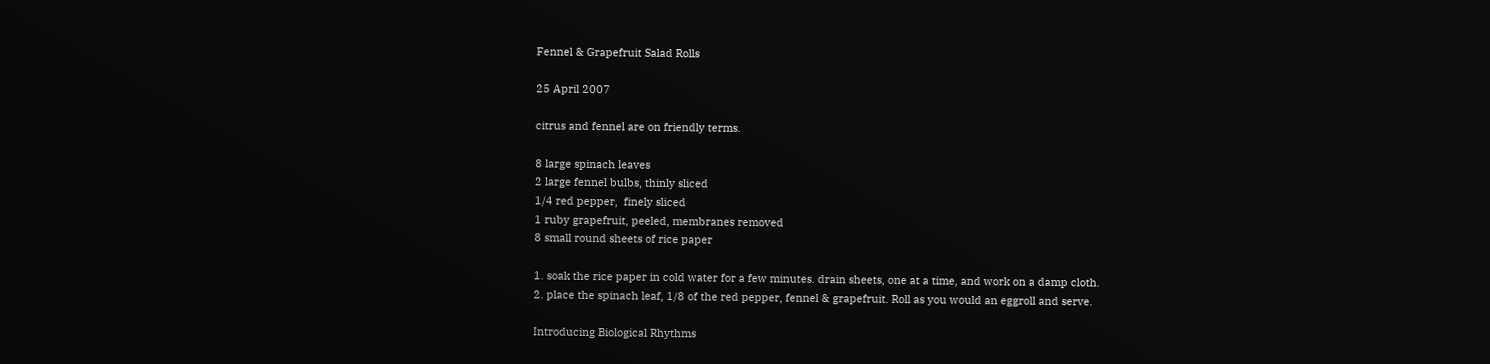Fennel & Grapefruit Salad Rolls

25 April 2007

citrus and fennel are on friendly terms.

8 large spinach leaves
2 large fennel bulbs, thinly sliced
1/4 red pepper,  finely sliced
1 ruby grapefruit, peeled, membranes removed
8 small round sheets of rice paper

1. soak the rice paper in cold water for a few minutes. drain sheets, one at a time, and work on a damp cloth.
2. place the spinach leaf, 1/8 of the red pepper, fennel & grapefruit. Roll as you would an eggroll and serve.

Introducing Biological Rhythms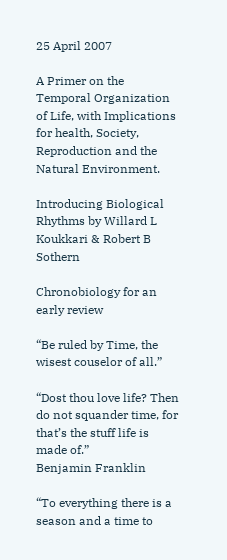25 April 2007

A Primer on the Temporal Organization of Life, with Implications for health, Society, Reproduction and the Natural Environment.

Introducing Biological Rhythms by Willard L Koukkari & Robert B Sothern

Chronobiology for an early review

“Be ruled by Time, the wisest couselor of all.”

“Dost thou love life? Then do not squander time, for that’s the stuff life is made of.”
Benjamin Franklin

“To everything there is a season and a time to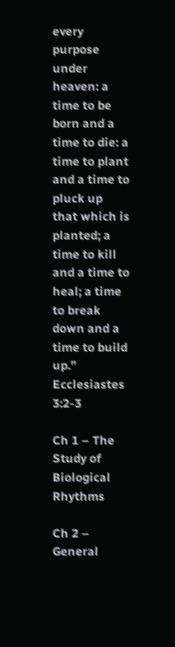every purpose under heaven: a time to be born and a time to die: a time to plant and a time to pluck up that which is planted; a time to kill and a time to heal; a time to break down and a time to build up.”
Ecclesiastes 3:2-3

Ch 1 – The Study of Biological Rhythms

Ch 2 – General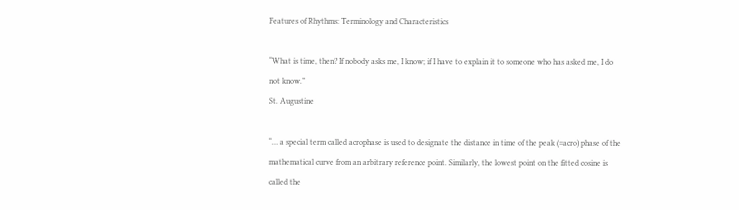Features of Rhythms: Terminology and Characteristics

“What is time, then? If nobody asks me, I know; if I have to explain it to someone who has asked me, I do not know.”
St. Augustine

“… a special term called acrophase is used to designate the distance in time of the peak (=acro) phase of the mathematical curve from an arbitrary reference point. Similarly, the lowest point on the fitted cosine is called the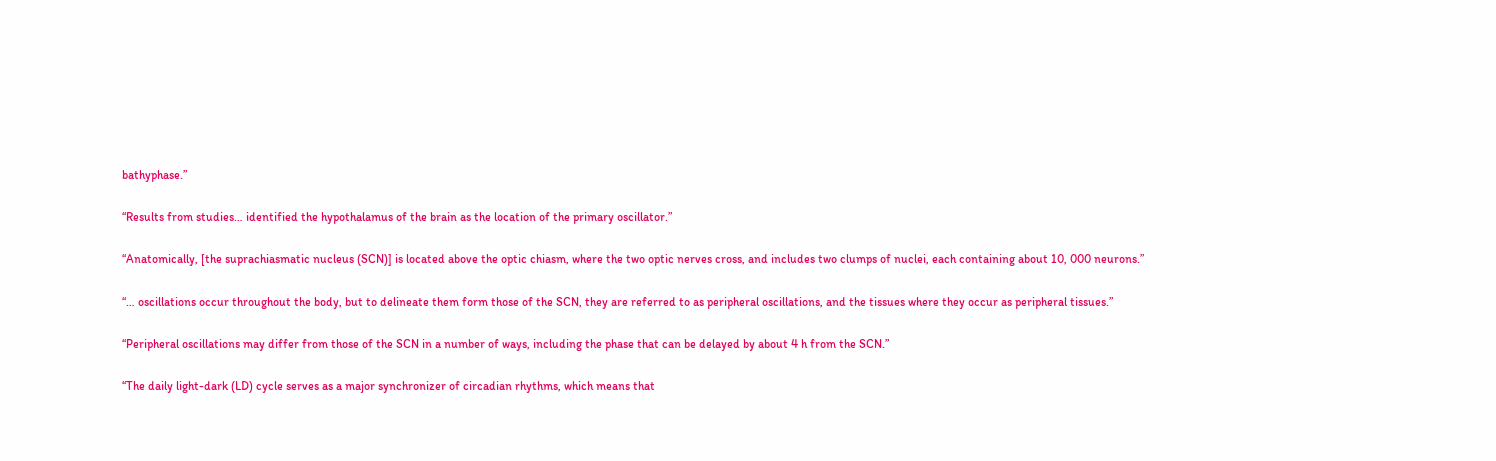bathyphase.”

“Results from studies… identified the hypothalamus of the brain as the location of the primary oscillator.”

“Anatomically, [the suprachiasmatic nucleus (SCN)] is located above the optic chiasm, where the two optic nerves cross, and includes two clumps of nuclei, each containing about 10, 000 neurons.”

“… oscillations occur throughout the body, but to delineate them form those of the SCN, they are referred to as peripheral oscillations, and the tissues where they occur as peripheral tissues.”

“Peripheral oscillations may differ from those of the SCN in a number of ways, including the phase that can be delayed by about 4 h from the SCN.”

“The daily light-dark (LD) cycle serves as a major synchronizer of circadian rhythms, which means that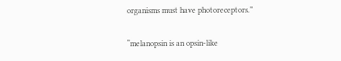organisms must have photoreceptors.”

“melanopsin is an opsin-like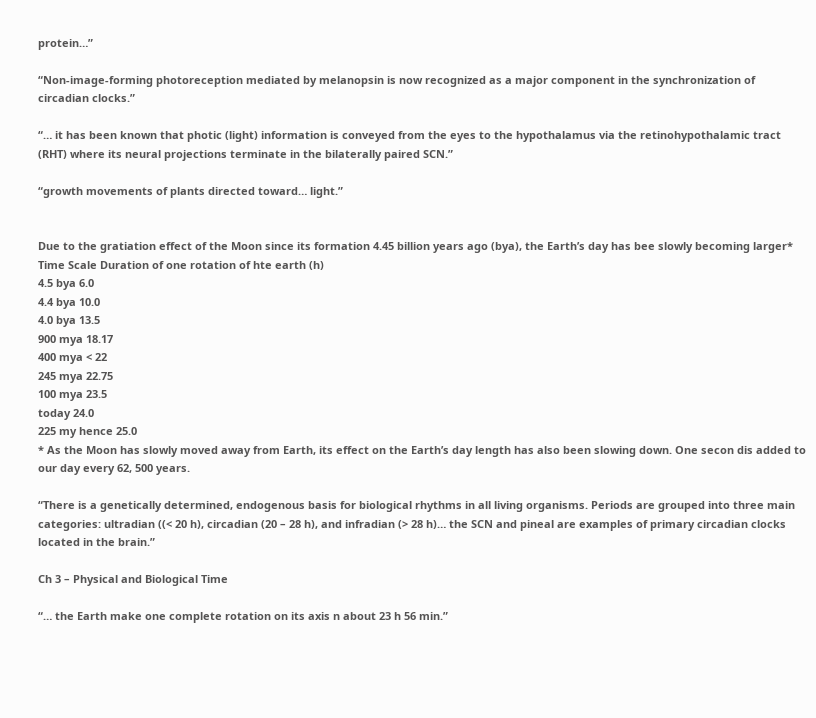protein…”

“Non-image-forming photoreception mediated by melanopsin is now recognized as a major component in the synchronization of circadian clocks.”

“… it has been known that photic (light) information is conveyed from the eyes to the hypothalamus via the retinohypothalamic tract (RHT) where its neural projections terminate in the bilaterally paired SCN.”

“growth movements of plants directed toward… light.”


Due to the gratiation effect of the Moon since its formation 4.45 billion years ago (bya), the Earth’s day has bee slowly becoming larger*
Time Scale Duration of one rotation of hte earth (h)
4.5 bya 6.0
4.4 bya 10.0
4.0 bya 13.5
900 mya 18.17
400 mya < 22
245 mya 22.75
100 mya 23.5
today 24.0
225 my hence 25.0
* As the Moon has slowly moved away from Earth, its effect on the Earth’s day length has also been slowing down. One secon dis added to our day every 62, 500 years.

“There is a genetically determined, endogenous basis for biological rhythms in all living organisms. Periods are grouped into three main categories: ultradian ((< 20 h), circadian (20 – 28 h), and infradian (> 28 h)… the SCN and pineal are examples of primary circadian clocks located in the brain.”

Ch 3 – Physical and Biological Time

“… the Earth make one complete rotation on its axis n about 23 h 56 min.”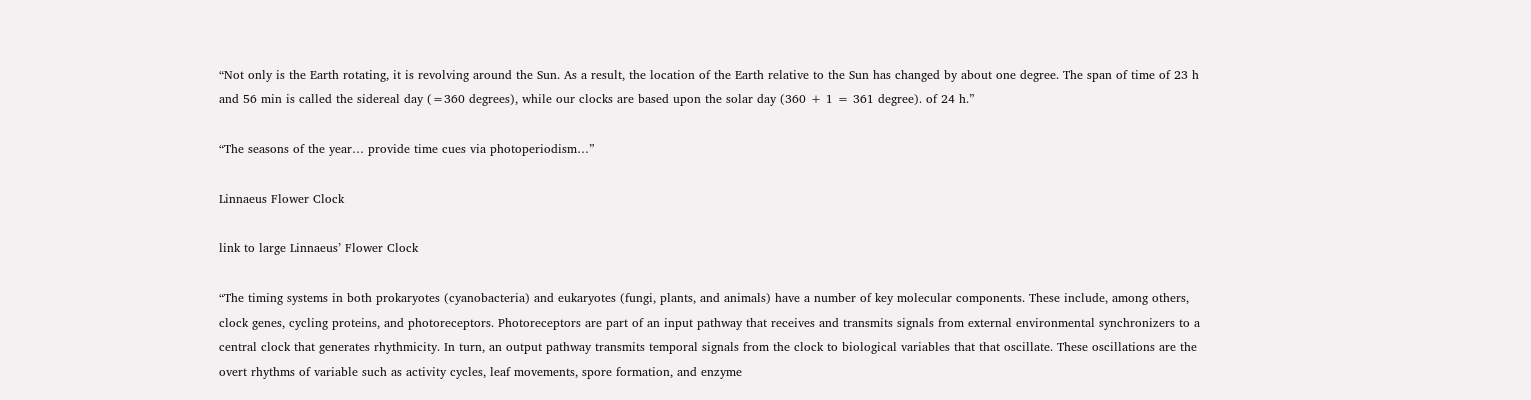“Not only is the Earth rotating, it is revolving around the Sun. As a result, the location of the Earth relative to the Sun has changed by about one degree. The span of time of 23 h and 56 min is called the sidereal day (=360 degrees), while our clocks are based upon the solar day (360 + 1 = 361 degree). of 24 h.”

“The seasons of the year… provide time cues via photoperiodism…”

Linnaeus Flower Clock

link to large Linnaeus’ Flower Clock

“The timing systems in both prokaryotes (cyanobacteria) and eukaryotes (fungi, plants, and animals) have a number of key molecular components. These include, among others, clock genes, cycling proteins, and photoreceptors. Photoreceptors are part of an input pathway that receives and transmits signals from external environmental synchronizers to a central clock that generates rhythmicity. In turn, an output pathway transmits temporal signals from the clock to biological variables that that oscillate. These oscillations are the overt rhythms of variable such as activity cycles, leaf movements, spore formation, and enzyme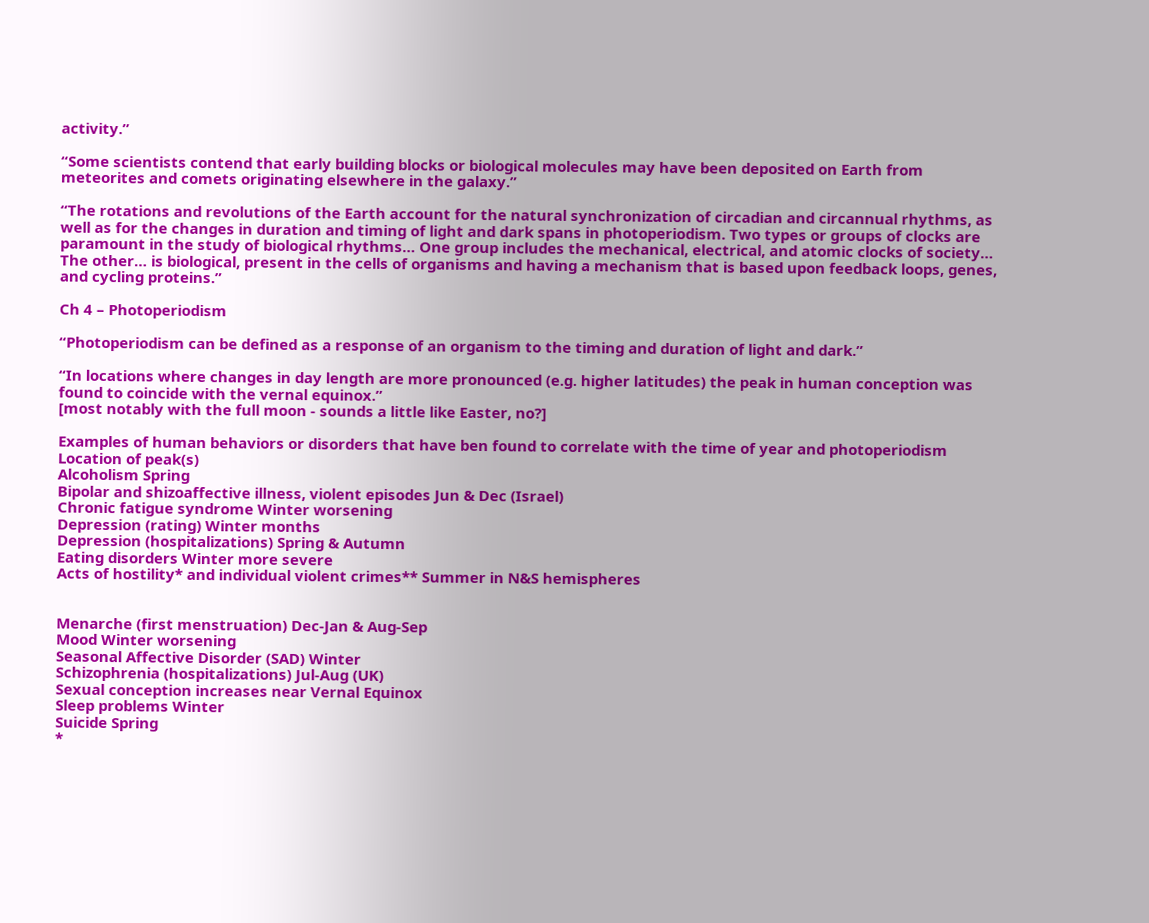activity.”

“Some scientists contend that early building blocks or biological molecules may have been deposited on Earth from meteorites and comets originating elsewhere in the galaxy.”

“The rotations and revolutions of the Earth account for the natural synchronization of circadian and circannual rhythms, as well as for the changes in duration and timing of light and dark spans in photoperiodism. Two types or groups of clocks are paramount in the study of biological rhythms… One group includes the mechanical, electrical, and atomic clocks of society… The other… is biological, present in the cells of organisms and having a mechanism that is based upon feedback loops, genes, and cycling proteins.”

Ch 4 – Photoperiodism

“Photoperiodism can be defined as a response of an organism to the timing and duration of light and dark.”

“In locations where changes in day length are more pronounced (e.g. higher latitudes) the peak in human conception was found to coincide with the vernal equinox.”
[most notably with the full moon - sounds a little like Easter, no?]

Examples of human behaviors or disorders that have ben found to correlate with the time of year and photoperiodism
Location of peak(s)
Alcoholism Spring
Bipolar and shizoaffective illness, violent episodes Jun & Dec (Israel)
Chronic fatigue syndrome Winter worsening
Depression (rating) Winter months
Depression (hospitalizations) Spring & Autumn
Eating disorders Winter more severe
Acts of hostility* and individual violent crimes** Summer in N&S hemispheres


Menarche (first menstruation) Dec-Jan & Aug-Sep
Mood Winter worsening
Seasonal Affective Disorder (SAD) Winter
Schizophrenia (hospitalizations) Jul-Aug (UK)
Sexual conception increases near Vernal Equinox
Sleep problems Winter
Suicide Spring
*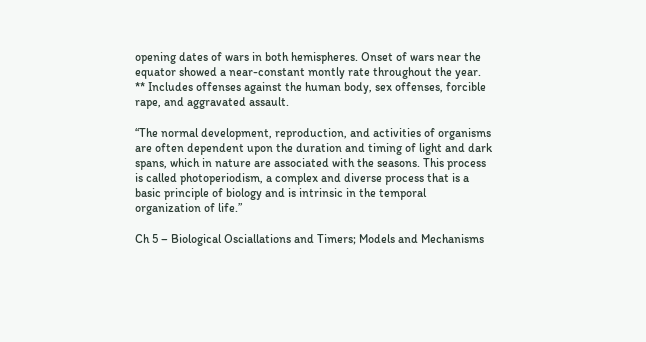opening dates of wars in both hemispheres. Onset of wars near the equator showed a near-constant montly rate throughout the year.
** Includes offenses against the human body, sex offenses, forcible rape, and aggravated assault.

“The normal development, reproduction, and activities of organisms are often dependent upon the duration and timing of light and dark spans, which in nature are associated with the seasons. This process is called photoperiodism, a complex and diverse process that is a basic principle of biology and is intrinsic in the temporal organization of life.”

Ch 5 – Biological Osciallations and Timers; Models and Mechanisms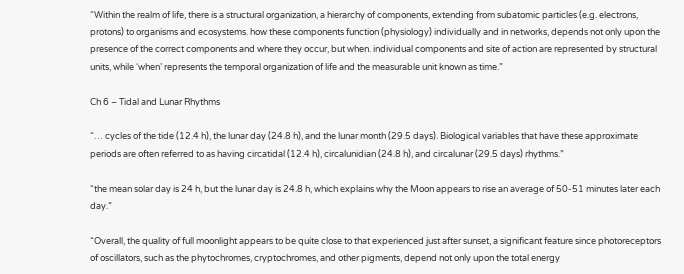“Within the realm of life, there is a structural organization, a hierarchy of components, extending from subatomic particles (e.g. electrons, protons) to organisms and ecosystems. how these components function (physiology) individually and in networks, depends not only upon the presence of the correct components and where they occur, but when. individual components and site of action are represented by structural units, while ‘when’ represents the temporal organization of life and the measurable unit known as time.”

Ch 6 – Tidal and Lunar Rhythms

“… cycles of the tide (12.4 h), the lunar day (24.8 h), and the lunar month (29.5 days). Biological variables that have these approximate periods are often referred to as having circatidal (12.4 h), circalunidian (24.8 h), and circalunar (29.5 days) rhythms.”

“the mean solar day is 24 h, but the lunar day is 24.8 h, which explains why the Moon appears to rise an average of 50-51 minutes later each day.”

“Overall, the quality of full moonlight appears to be quite close to that experienced just after sunset, a significant feature since photoreceptors of oscillators, such as the phytochromes, cryptochromes, and other pigments, depend not only upon the total energy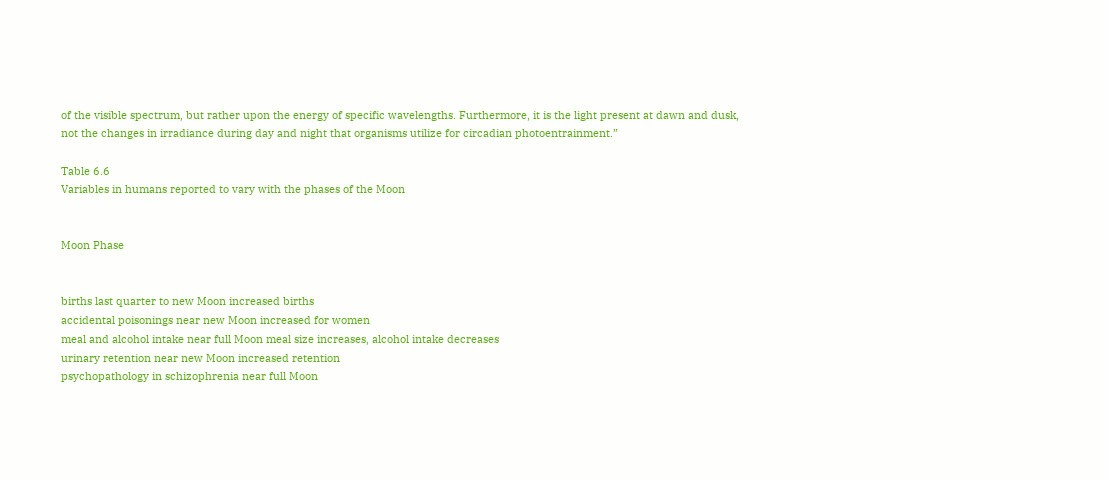of the visible spectrum, but rather upon the energy of specific wavelengths. Furthermore, it is the light present at dawn and dusk, not the changes in irradiance during day and night that organisms utilize for circadian photoentrainment.”

Table 6.6
Variables in humans reported to vary with the phases of the Moon


Moon Phase


births last quarter to new Moon increased births
accidental poisonings near new Moon increased for women
meal and alcohol intake near full Moon meal size increases, alcohol intake decreases
urinary retention near new Moon increased retention
psychopathology in schizophrenia near full Moon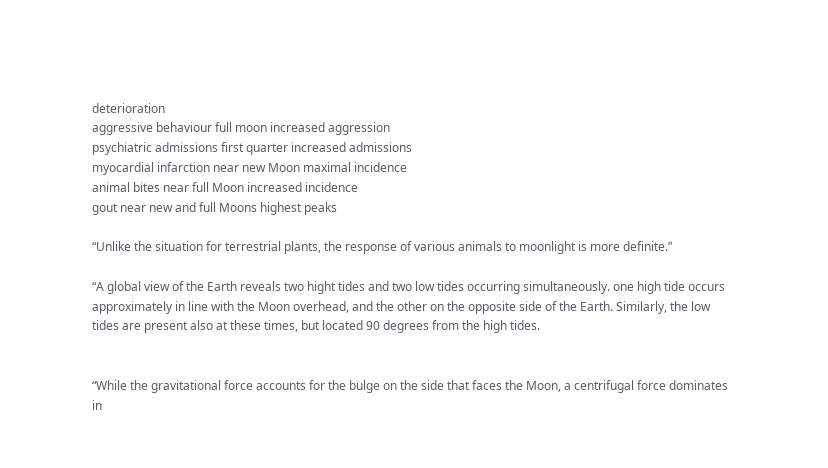deterioration
aggressive behaviour full moon increased aggression
psychiatric admissions first quarter increased admissions
myocardial infarction near new Moon maximal incidence
animal bites near full Moon increased incidence
gout near new and full Moons highest peaks

“Unlike the situation for terrestrial plants, the response of various animals to moonlight is more definite.”

“A global view of the Earth reveals two hight tides and two low tides occurring simultaneously. one high tide occurs approximately in line with the Moon overhead, and the other on the opposite side of the Earth. Similarly, the low tides are present also at these times, but located 90 degrees from the high tides.


“While the gravitational force accounts for the bulge on the side that faces the Moon, a centrifugal force dominates in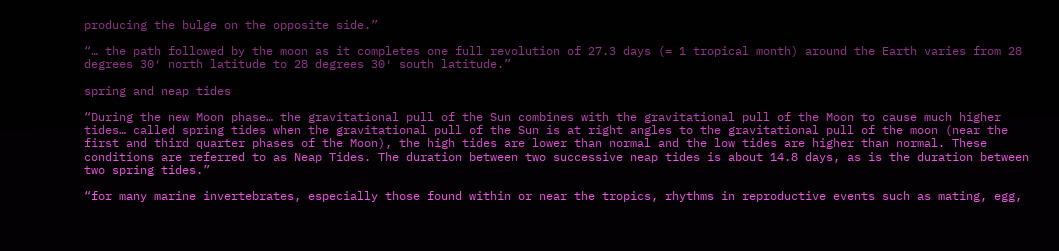producing the bulge on the opposite side.”

“… the path followed by the moon as it completes one full revolution of 27.3 days (= 1 tropical month) around the Earth varies from 28 degrees 30′ north latitude to 28 degrees 30′ south latitude.”

spring and neap tides

“During the new Moon phase… the gravitational pull of the Sun combines with the gravitational pull of the Moon to cause much higher tides… called spring tides when the gravitational pull of the Sun is at right angles to the gravitational pull of the moon (near the first and third quarter phases of the Moon), the high tides are lower than normal and the low tides are higher than normal. These conditions are referred to as Neap Tides. The duration between two successive neap tides is about 14.8 days, as is the duration between two spring tides.”

“for many marine invertebrates, especially those found within or near the tropics, rhythms in reproductive events such as mating, egg,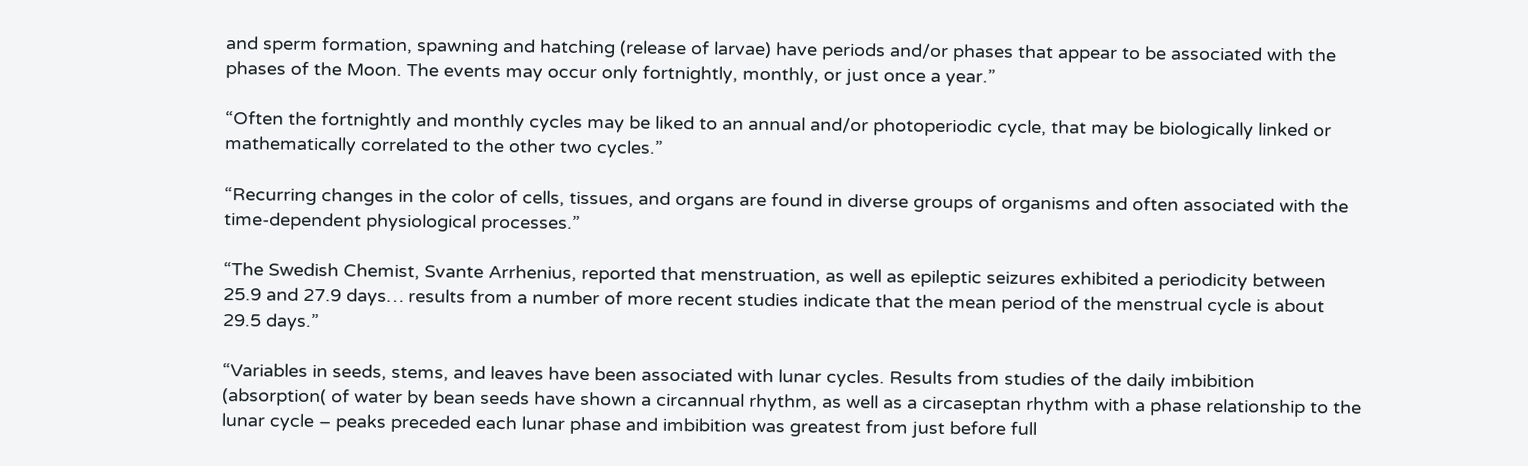and sperm formation, spawning and hatching (release of larvae) have periods and/or phases that appear to be associated with the phases of the Moon. The events may occur only fortnightly, monthly, or just once a year.”

“Often the fortnightly and monthly cycles may be liked to an annual and/or photoperiodic cycle, that may be biologically linked or mathematically correlated to the other two cycles.”

“Recurring changes in the color of cells, tissues, and organs are found in diverse groups of organisms and often associated with the time-dependent physiological processes.”

“The Swedish Chemist, Svante Arrhenius, reported that menstruation, as well as epileptic seizures exhibited a periodicity between 25.9 and 27.9 days… results from a number of more recent studies indicate that the mean period of the menstrual cycle is about 29.5 days.”

“Variables in seeds, stems, and leaves have been associated with lunar cycles. Results from studies of the daily imbibition (absorption( of water by bean seeds have shown a circannual rhythm, as well as a circaseptan rhythm with a phase relationship to the lunar cycle – peaks preceded each lunar phase and imbibition was greatest from just before full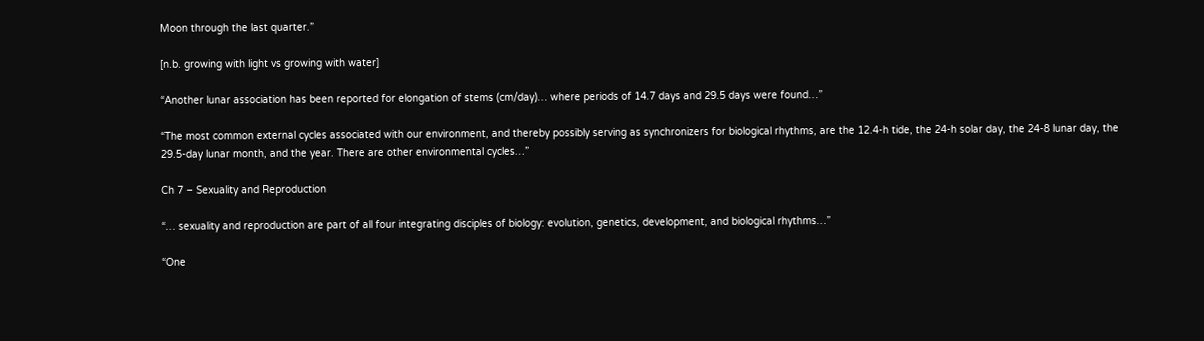Moon through the last quarter.”

[n.b. growing with light vs growing with water]

“Another lunar association has been reported for elongation of stems (cm/day)… where periods of 14.7 days and 29.5 days were found…”

“The most common external cycles associated with our environment, and thereby possibly serving as synchronizers for biological rhythms, are the 12.4-h tide, the 24-h solar day, the 24-8 lunar day, the 29.5-day lunar month, and the year. There are other environmental cycles…”

Ch 7 – Sexuality and Reproduction

“… sexuality and reproduction are part of all four integrating disciples of biology: evolution, genetics, development, and biological rhythms…”

“One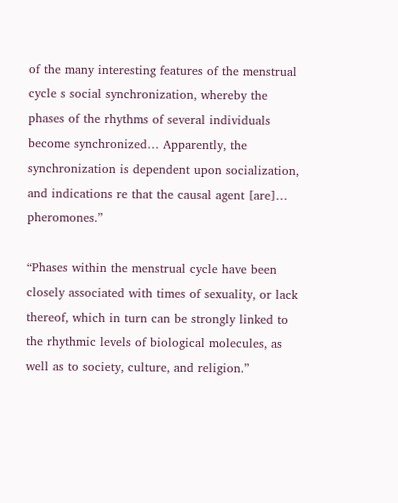of the many interesting features of the menstrual cycle s social synchronization, whereby the phases of the rhythms of several individuals become synchronized… Apparently, the synchronization is dependent upon socialization, and indications re that the causal agent [are]… pheromones.”

“Phases within the menstrual cycle have been closely associated with times of sexuality, or lack thereof, which in turn can be strongly linked to the rhythmic levels of biological molecules, as well as to society, culture, and religion.”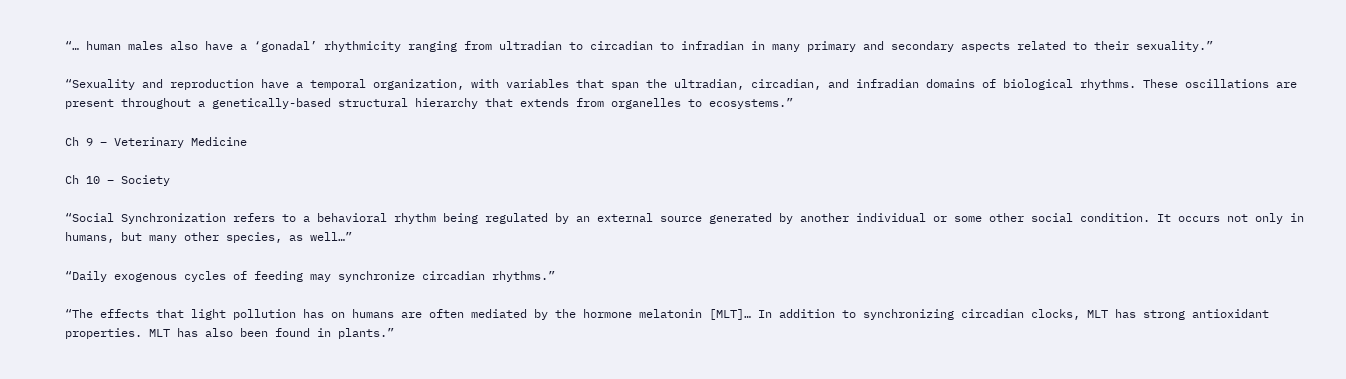“… human males also have a ‘gonadal’ rhythmicity ranging from ultradian to circadian to infradian in many primary and secondary aspects related to their sexuality.”

“Sexuality and reproduction have a temporal organization, with variables that span the ultradian, circadian, and infradian domains of biological rhythms. These oscillations are present throughout a genetically-based structural hierarchy that extends from organelles to ecosystems.”

Ch 9 – Veterinary Medicine

Ch 10 – Society

“Social Synchronization refers to a behavioral rhythm being regulated by an external source generated by another individual or some other social condition. It occurs not only in humans, but many other species, as well…”

“Daily exogenous cycles of feeding may synchronize circadian rhythms.”

“The effects that light pollution has on humans are often mediated by the hormone melatonin [MLT]… In addition to synchronizing circadian clocks, MLT has strong antioxidant properties. MLT has also been found in plants.”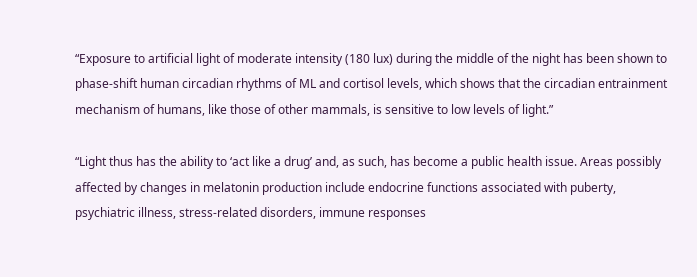“Exposure to artificial light of moderate intensity (180 lux) during the middle of the night has been shown to phase-shift human circadian rhythms of ML and cortisol levels, which shows that the circadian entrainment mechanism of humans, like those of other mammals, is sensitive to low levels of light.”

“Light thus has the ability to ‘act like a drug’ and, as such, has become a public health issue. Areas possibly affected by changes in melatonin production include endocrine functions associated with puberty, psychiatric illness, stress-related disorders, immune responses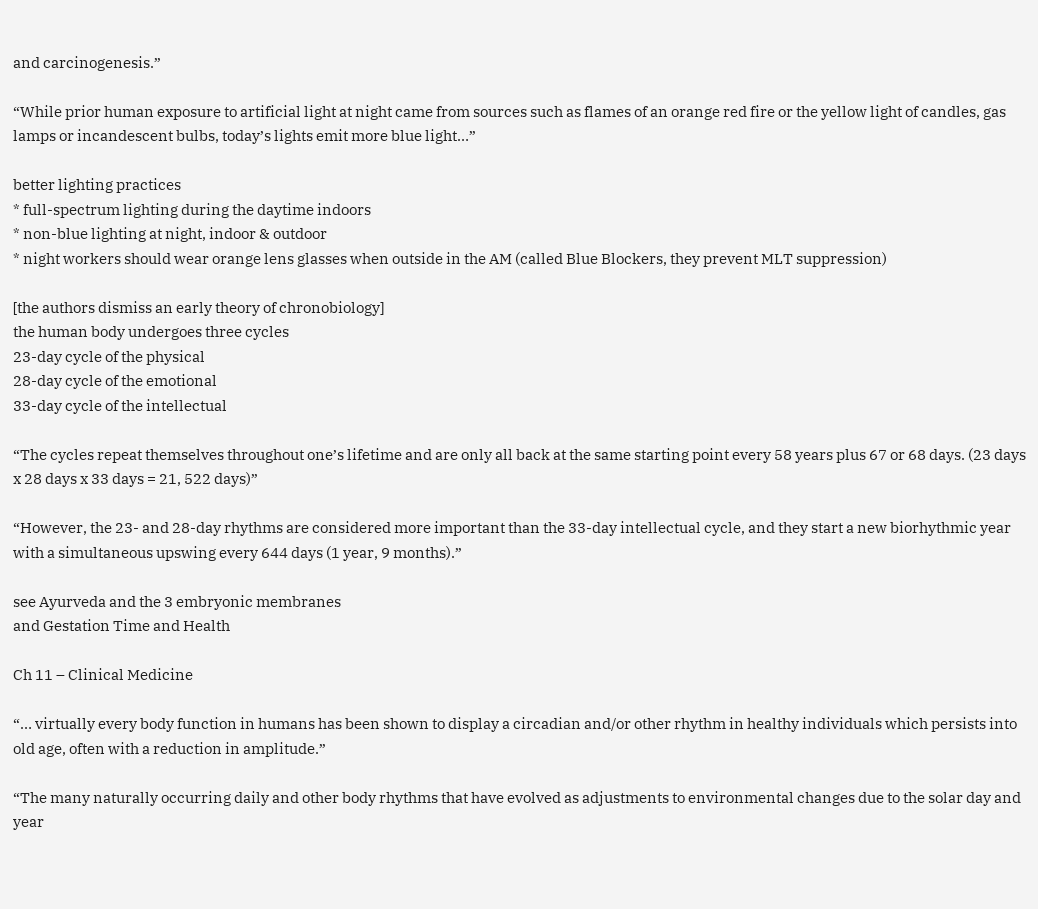and carcinogenesis.”

“While prior human exposure to artificial light at night came from sources such as flames of an orange red fire or the yellow light of candles, gas lamps or incandescent bulbs, today’s lights emit more blue light…”

better lighting practices
* full-spectrum lighting during the daytime indoors
* non-blue lighting at night, indoor & outdoor
* night workers should wear orange lens glasses when outside in the AM (called Blue Blockers, they prevent MLT suppression)

[the authors dismiss an early theory of chronobiology]
the human body undergoes three cycles
23-day cycle of the physical
28-day cycle of the emotional
33-day cycle of the intellectual

“The cycles repeat themselves throughout one’s lifetime and are only all back at the same starting point every 58 years plus 67 or 68 days. (23 days x 28 days x 33 days = 21, 522 days)”

“However, the 23- and 28-day rhythms are considered more important than the 33-day intellectual cycle, and they start a new biorhythmic year with a simultaneous upswing every 644 days (1 year, 9 months).”

see Ayurveda and the 3 embryonic membranes
and Gestation Time and Health

Ch 11 – Clinical Medicine

“… virtually every body function in humans has been shown to display a circadian and/or other rhythm in healthy individuals which persists into old age, often with a reduction in amplitude.”

“The many naturally occurring daily and other body rhythms that have evolved as adjustments to environmental changes due to the solar day and year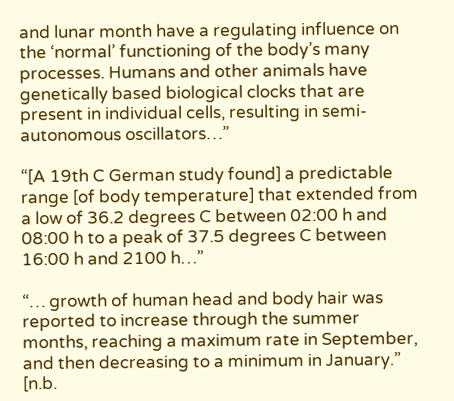and lunar month have a regulating influence on the ‘normal’ functioning of the body’s many processes. Humans and other animals have genetically based biological clocks that are present in individual cells, resulting in semi-autonomous oscillators…”

“[A 19th C German study found] a predictable range [of body temperature] that extended from a low of 36.2 degrees C between 02:00 h and 08:00 h to a peak of 37.5 degrees C between 16:00 h and 2100 h…”

“… growth of human head and body hair was reported to increase through the summer months, reaching a maximum rate in September, and then decreasing to a minimum in January.” [n.b.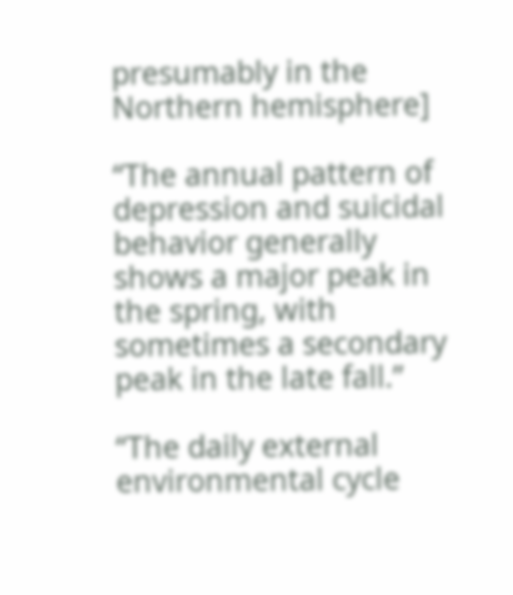presumably in the Northern hemisphere]

“The annual pattern of depression and suicidal behavior generally shows a major peak in the spring, with sometimes a secondary peak in the late fall.”

“The daily external environmental cycle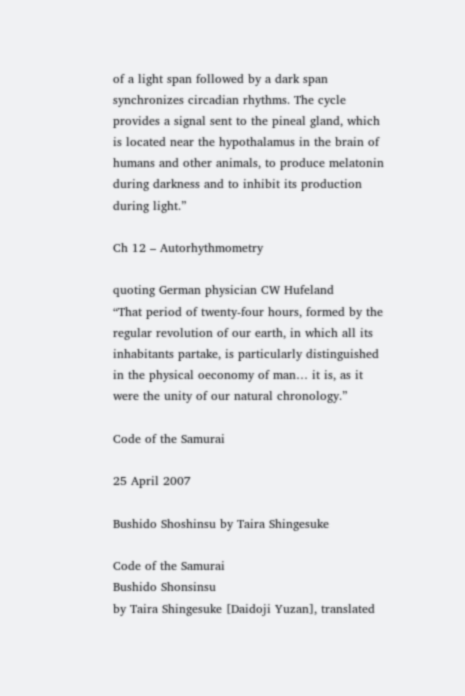of a light span followed by a dark span synchronizes circadian rhythms. The cycle provides a signal sent to the pineal gland, which is located near the hypothalamus in the brain of humans and other animals, to produce melatonin during darkness and to inhibit its production during light.”

Ch 12 – Autorhythmometry

quoting German physician CW Hufeland
“That period of twenty-four hours, formed by the regular revolution of our earth, in which all its inhabitants partake, is particularly distinguished in the physical oeconomy of man… it is, as it were the unity of our natural chronology.”

Code of the Samurai

25 April 2007

Bushido Shoshinsu by Taira Shingesuke

Code of the Samurai
Bushido Shonsinsu
by Taira Shingesuke [Daidoji Yuzan], translated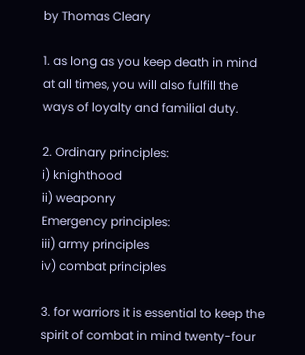by Thomas Cleary

1. as long as you keep death in mind at all times, you will also fulfill the ways of loyalty and familial duty.

2. Ordinary principles:
i) knighthood
ii) weaponry
Emergency principles:
iii) army principles
iv) combat principles

3. for warriors it is essential to keep the spirit of combat in mind twenty-four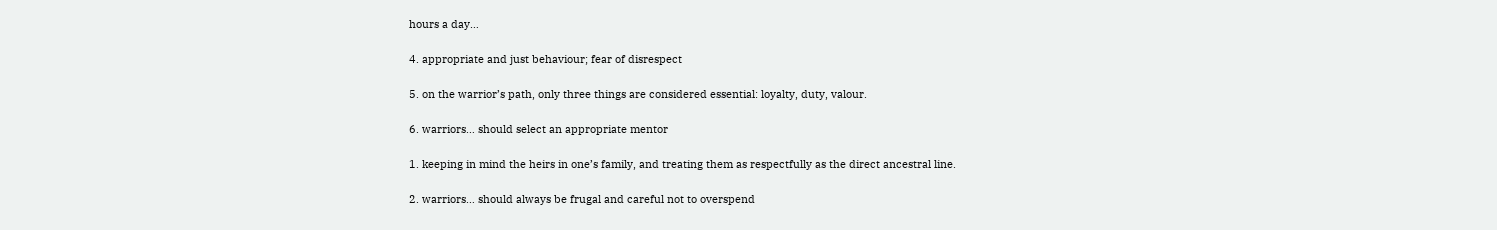hours a day…

4. appropriate and just behaviour; fear of disrespect

5. on the warrior’s path, only three things are considered essential: loyalty, duty, valour.

6. warriors… should select an appropriate mentor

1. keeping in mind the heirs in one’s family, and treating them as respectfully as the direct ancestral line.

2. warriors… should always be frugal and careful not to overspend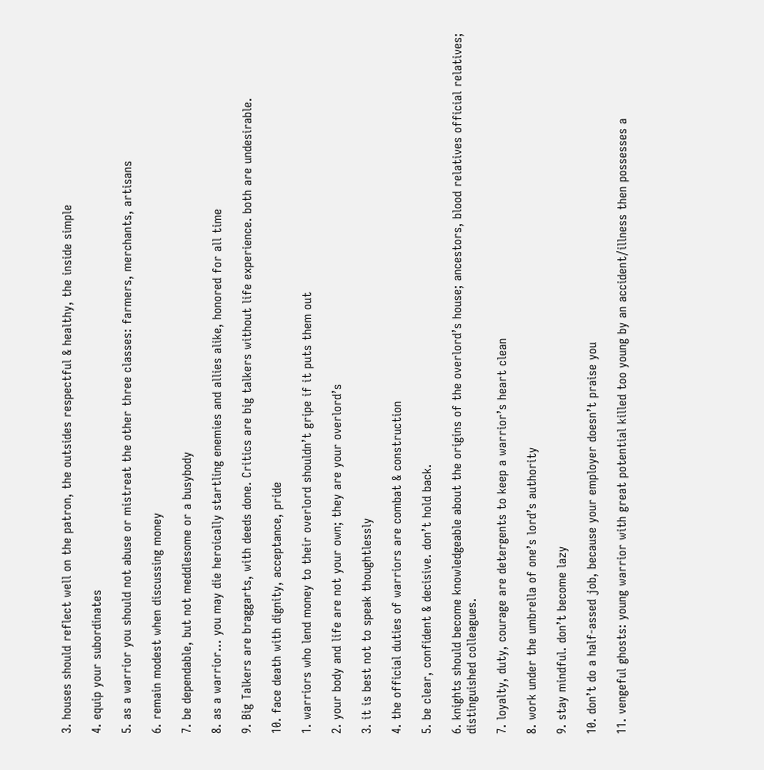3. houses should reflect well on the patron, the outsides respectful & healthy, the inside simple

4. equip your subordinates

5. as a warrior you should not abuse or mistreat the other three classes: farmers, merchants, artisans

6. remain modest when discussing money

7. be dependable, but not meddlesome or a busybody

8. as a warrior… you may die heroically startling enemies and allies alike, honored for all time

9. Big Talkers are braggarts, with deeds done. Critics are big talkers without life experience. both are undesirable.

10. face death with dignity, acceptance, pride

1. warriors who lend money to their overlord shouldn’t gripe if it puts them out

2. your body and life are not your own; they are your overlord’s

3. it is best not to speak thoughtlessly

4. the official duties of warriors are combat & construction

5. be clear, confident & decisive. don’t hold back.

6. knights should become knowledgeable about the origins of the overlord’s house; ancestors, blood relatives official relatives; distinguished colleagues.

7. loyalty, duty, courage are detergents to keep a warrior’s heart clean

8. work under the umbrella of one’s lord’s authority

9. stay mindful. don’t become lazy

10. don’t do a half-assed job, because your employer doesn’t praise you

11. vengeful ghosts: young warrior with great potential killed too young by an accident/illness then possesses a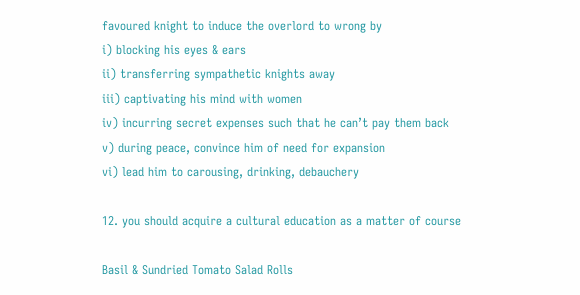favoured knight to induce the overlord to wrong by
i) blocking his eyes & ears
ii) transferring sympathetic knights away
iii) captivating his mind with women
iv) incurring secret expenses such that he can’t pay them back
v) during peace, convince him of need for expansion
vi) lead him to carousing, drinking, debauchery

12. you should acquire a cultural education as a matter of course

Basil & Sundried Tomato Salad Rolls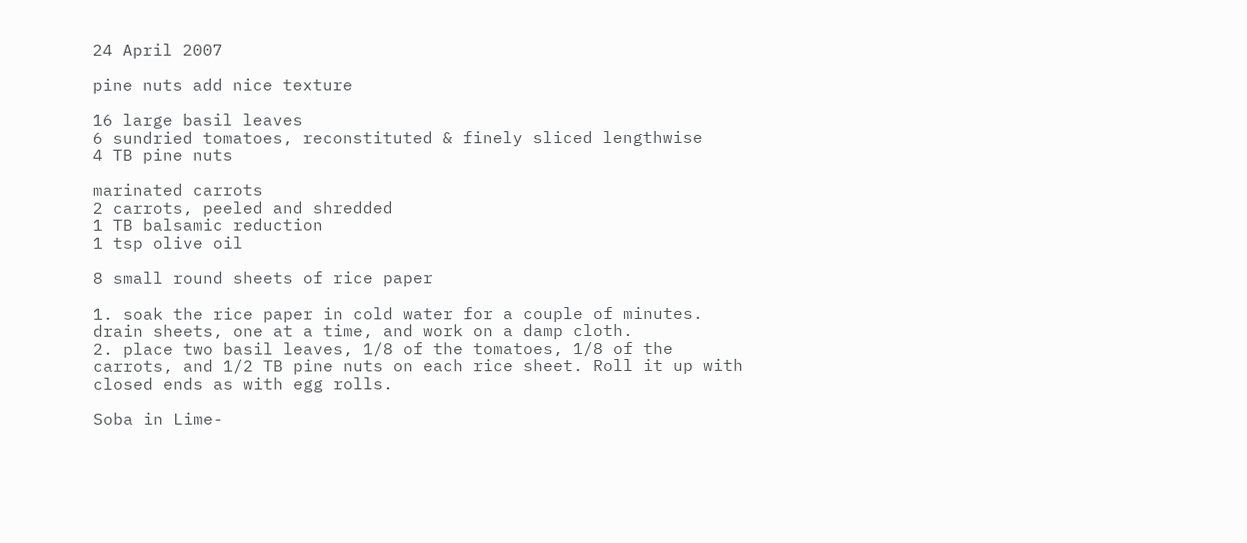24 April 2007

pine nuts add nice texture

16 large basil leaves
6 sundried tomatoes, reconstituted & finely sliced lengthwise
4 TB pine nuts

marinated carrots
2 carrots, peeled and shredded
1 TB balsamic reduction
1 tsp olive oil

8 small round sheets of rice paper

1. soak the rice paper in cold water for a couple of minutes. drain sheets, one at a time, and work on a damp cloth.
2. place two basil leaves, 1/8 of the tomatoes, 1/8 of the carrots, and 1/2 TB pine nuts on each rice sheet. Roll it up with closed ends as with egg rolls.

Soba in Lime-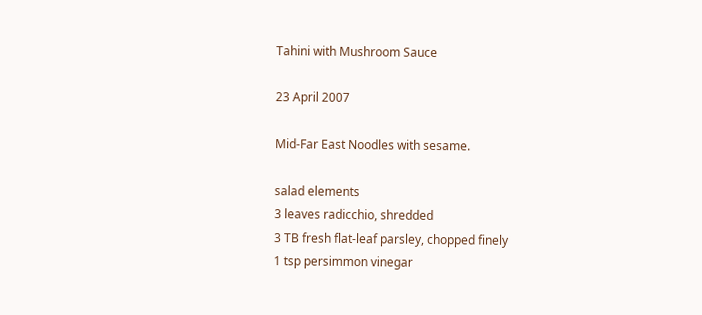Tahini with Mushroom Sauce

23 April 2007

Mid-Far East Noodles with sesame.

salad elements
3 leaves radicchio, shredded
3 TB fresh flat-leaf parsley, chopped finely
1 tsp persimmon vinegar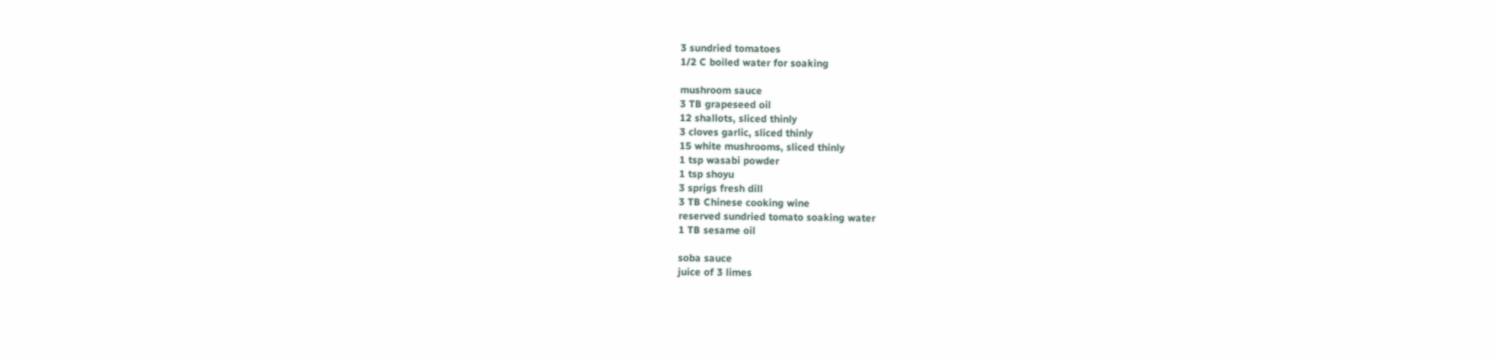3 sundried tomatoes
1/2 C boiled water for soaking

mushroom sauce
3 TB grapeseed oil
12 shallots, sliced thinly
3 cloves garlic, sliced thinly
15 white mushrooms, sliced thinly
1 tsp wasabi powder
1 tsp shoyu
3 sprigs fresh dill
3 TB Chinese cooking wine
reserved sundried tomato soaking water
1 TB sesame oil

soba sauce
juice of 3 limes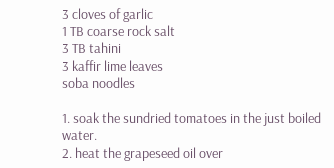3 cloves of garlic
1 TB coarse rock salt
3 TB tahini
3 kaffir lime leaves
soba noodles

1. soak the sundried tomatoes in the just boiled water.
2. heat the grapeseed oil over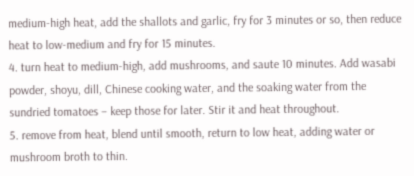medium-high heat, add the shallots and garlic, fry for 3 minutes or so, then reduce heat to low-medium and fry for 15 minutes.
4. turn heat to medium-high, add mushrooms, and saute 10 minutes. Add wasabi powder, shoyu, dill, Chinese cooking water, and the soaking water from the sundried tomatoes – keep those for later. Stir it and heat throughout.
5. remove from heat, blend until smooth, return to low heat, adding water or mushroom broth to thin.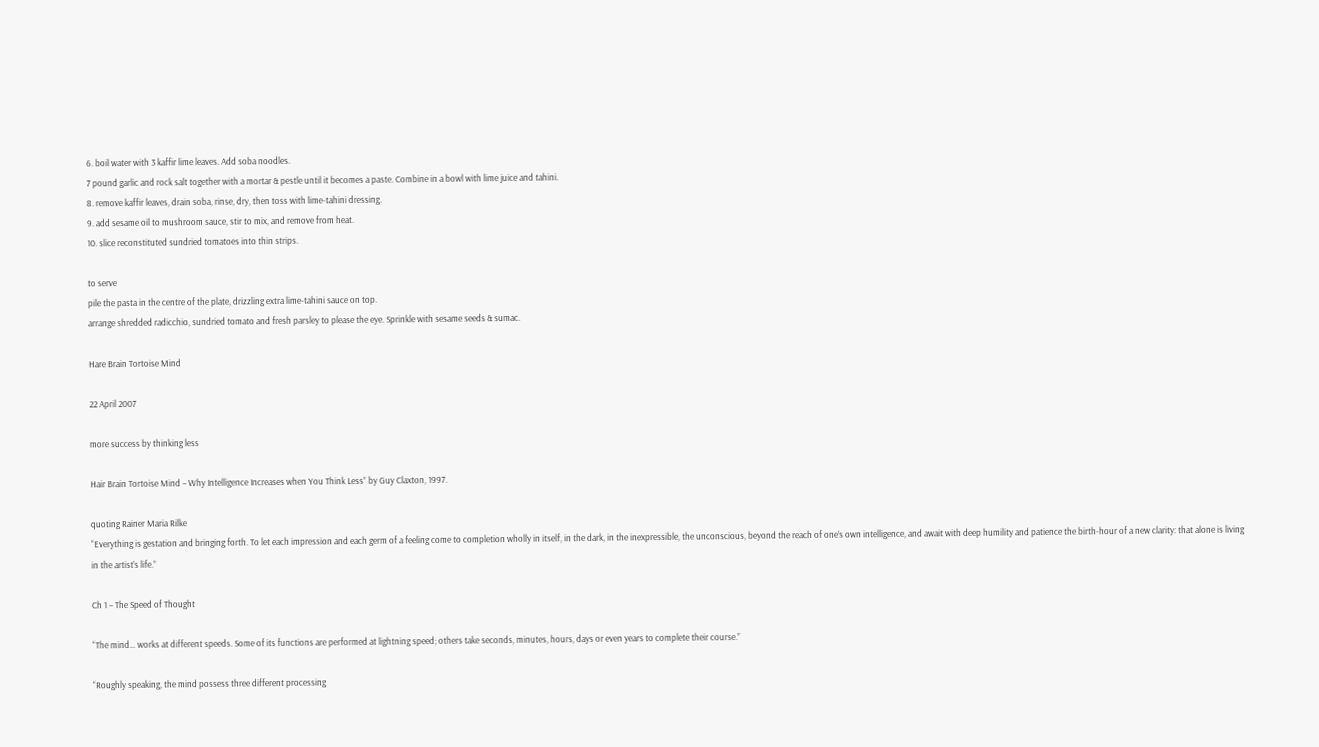6. boil water with 3 kaffir lime leaves. Add soba noodles.
7 pound garlic and rock salt together with a mortar & pestle until it becomes a paste. Combine in a bowl with lime juice and tahini.
8. remove kaffir leaves, drain soba, rinse, dry, then toss with lime-tahini dressing.
9. add sesame oil to mushroom sauce, stir to mix, and remove from heat.
10. slice reconstituted sundried tomatoes into thin strips.

to serve
pile the pasta in the centre of the plate, drizzling extra lime-tahini sauce on top.
arrange shredded radicchio, sundried tomato and fresh parsley to please the eye. Sprinkle with sesame seeds & sumac.

Hare Brain Tortoise Mind

22 April 2007

more success by thinking less

Hair Brain Tortoise Mind – Why Intelligence Increases when You Think Less” by Guy Claxton, 1997.

quoting Rainer Maria Rilke
“Everything is gestation and bringing forth. To let each impression and each germ of a feeling come to completion wholly in itself, in the dark, in the inexpressible, the unconscious, beyond the reach of one’s own intelligence, and await with deep humility and patience the birth-hour of a new clarity: that alone is living in the artist’s life.”

Ch 1 – The Speed of Thought

“The mind… works at different speeds. Some of its functions are performed at lightning speed; others take seconds, minutes, hours, days or even years to complete their course.”

“Roughly speaking, the mind possess three different processing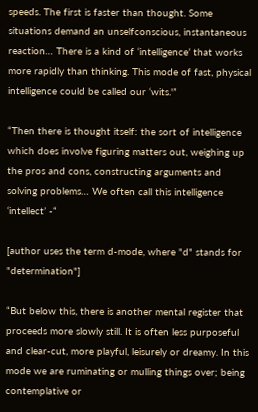speeds. The first is faster than thought. Some situations demand an unselfconscious, instantaneous reaction… There is a kind of ‘intelligence’ that works more rapidly than thinking. This mode of fast, physical intelligence could be called our ‘wits.'”

“Then there is thought itself: the sort of intelligence which does involve figuring matters out, weighing up the pros and cons, constructing arguments and solving problems… We often call this intelligence ‘intellect’ -“

[author uses the term d-mode, where "d" stands for "determination"]

“But below this, there is another mental register that proceeds more slowly still. It is often less purposeful and clear-cut, more playful, leisurely or dreamy. In this mode we are ruminating or mulling things over; being contemplative or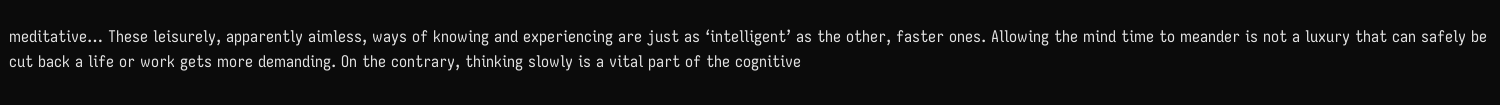meditative… These leisurely, apparently aimless, ways of knowing and experiencing are just as ‘intelligent’ as the other, faster ones. Allowing the mind time to meander is not a luxury that can safely be cut back a life or work gets more demanding. On the contrary, thinking slowly is a vital part of the cognitive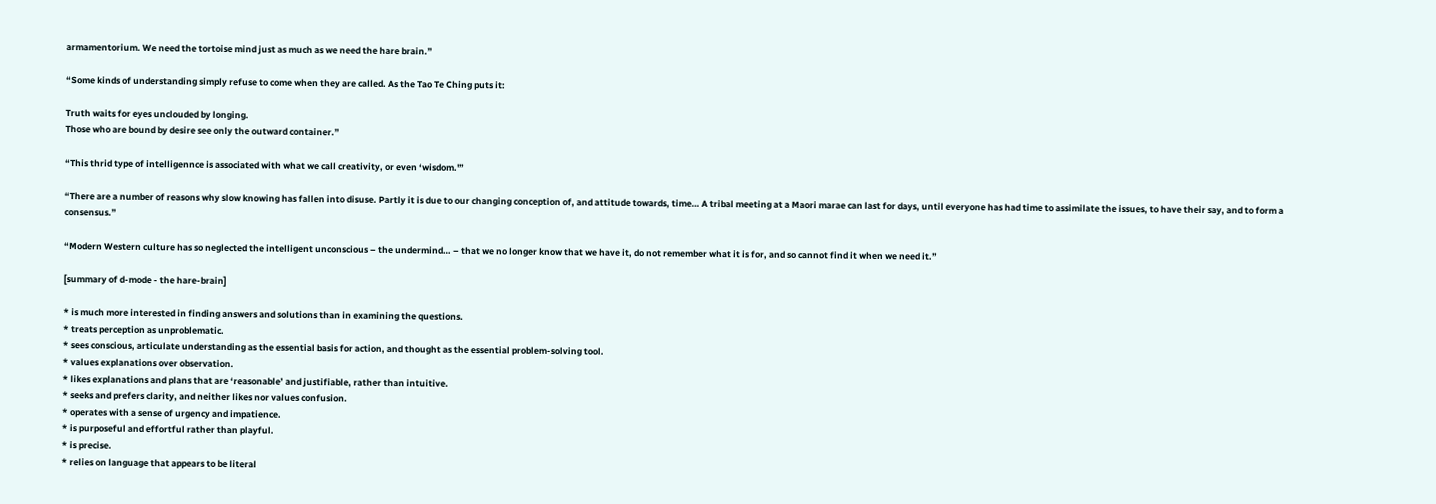armamentorium. We need the tortoise mind just as much as we need the hare brain.”

“Some kinds of understanding simply refuse to come when they are called. As the Tao Te Ching puts it:

Truth waits for eyes unclouded by longing.
Those who are bound by desire see only the outward container.”

“This thrid type of intelligennce is associated with what we call creativity, or even ‘wisdom.'”

“There are a number of reasons why slow knowing has fallen into disuse. Partly it is due to our changing conception of, and attitude towards, time… A tribal meeting at a Maori marae can last for days, until everyone has had time to assimilate the issues, to have their say, and to form a consensus.”

“Modern Western culture has so neglected the intelligent unconscious – the undermind… – that we no longer know that we have it, do not remember what it is for, and so cannot find it when we need it.”

[summary of d-mode - the hare-brain]

* is much more interested in finding answers and solutions than in examining the questions.
* treats perception as unproblematic.
* sees conscious, articulate understanding as the essential basis for action, and thought as the essential problem-solving tool.
* values explanations over observation.
* likes explanations and plans that are ‘reasonable’ and justifiable, rather than intuitive.
* seeks and prefers clarity, and neither likes nor values confusion.
* operates with a sense of urgency and impatience.
* is purposeful and effortful rather than playful.
* is precise.
* relies on language that appears to be literal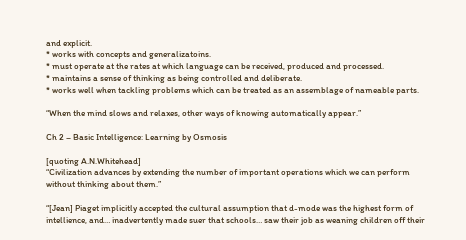and explicit.
* works with concepts and generalizatoins.
* must operate at the rates at which language can be received, produced and processed.
* maintains a sense of thinking as being controlled and deliberate.
* works well when tackling problems which can be treated as an assemblage of nameable parts.

“When the mind slows and relaxes, other ways of knowing automatically appear.”

Ch 2 – Basic Intelligence: Learning by Osmosis

[quoting A.N.Whitehead]
“Civilization advances by extending the number of important operations which we can perform without thinking about them.”

“[Jean] Piaget implicitly accepted the cultural assumption that d-mode was the highest form of intellience, and… inadvertently made suer that schools… saw their job as weaning children off their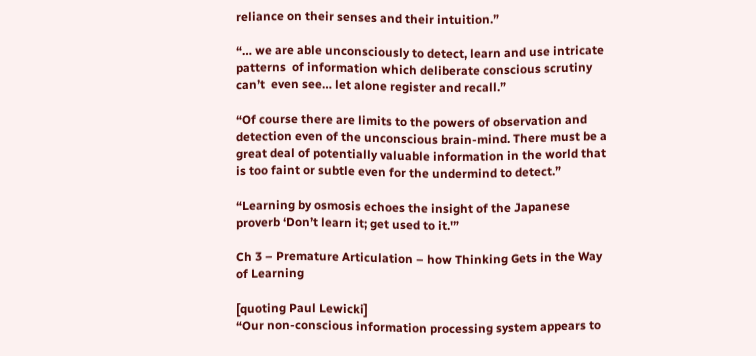reliance on their senses and their intuition.”

“… we are able unconsciously to detect, learn and use intricate patterns  of information which deliberate conscious scrutiny can’t  even see… let alone register and recall.”

“Of course there are limits to the powers of observation and detection even of the unconscious brain-mind. There must be a great deal of potentially valuable information in the world that is too faint or subtle even for the undermind to detect.”

“Learning by osmosis echoes the insight of the Japanese proverb ‘Don’t learn it; get used to it.'”

Ch 3 – Premature Articulation – how Thinking Gets in the Way of Learning

[quoting Paul Lewicki]
“Our non-conscious information processing system appears to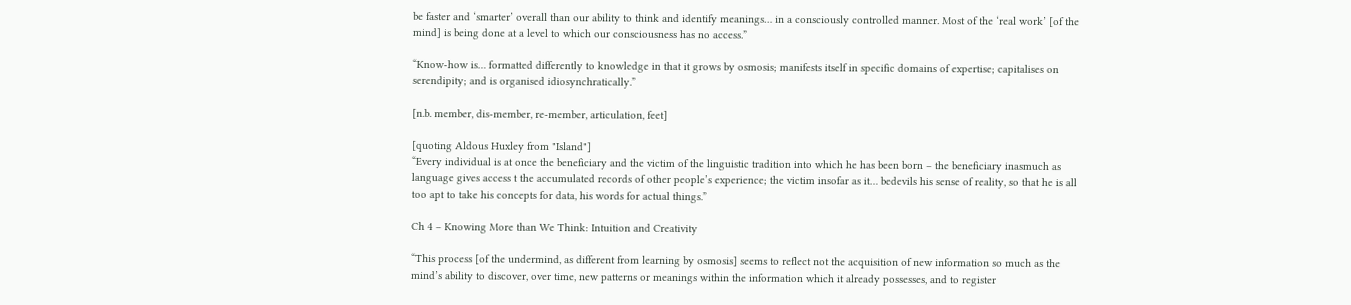be faster and ‘smarter’ overall than our ability to think and identify meanings… in a consciously controlled manner. Most of the ‘real work’ [of the mind] is being done at a level to which our consciousness has no access.”

“Know-how is… formatted differently to knowledge in that it grows by osmosis; manifests itself in specific domains of expertise; capitalises on serendipity; and is organised idiosynchratically.”

[n.b. member, dis-member, re-member, articulation, feet]

[quoting Aldous Huxley from "Island"]
“Every individual is at once the beneficiary and the victim of the linguistic tradition into which he has been born – the beneficiary inasmuch as language gives access t the accumulated records of other people’s experience; the victim insofar as it… bedevils his sense of reality, so that he is all too apt to take his concepts for data, his words for actual things.”

Ch 4 – Knowing More than We Think: Intuition and Creativity

“This process [of the undermind, as different from learning by osmosis] seems to reflect not the acquisition of new information so much as the mind’s ability to discover, over time, new patterns or meanings within the information which it already possesses, and to register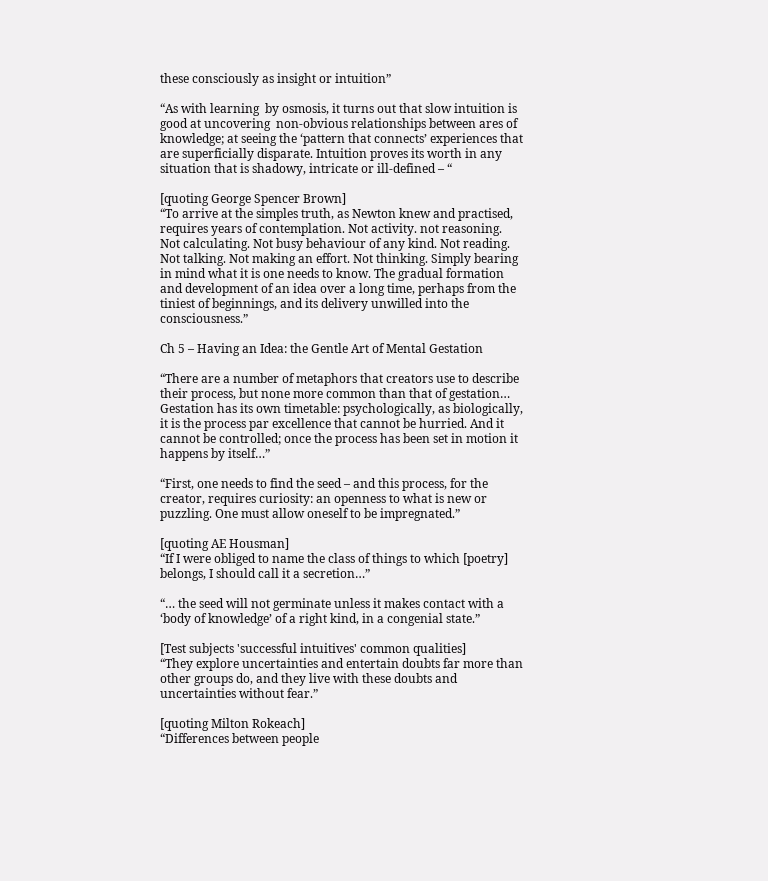these consciously as insight or intuition”

“As with learning  by osmosis, it turns out that slow intuition is good at uncovering  non-obvious relationships between ares of knowledge; at seeing the ‘pattern that connects’ experiences that are superficially disparate. Intuition proves its worth in any situation that is shadowy, intricate or ill-defined – “

[quoting George Spencer Brown]
“To arrive at the simples truth, as Newton knew and practised, requires years of contemplation. Not activity. not reasoning. Not calculating. Not busy behaviour of any kind. Not reading. Not talking. Not making an effort. Not thinking. Simply bearing in mind what it is one needs to know. The gradual formation and development of an idea over a long time, perhaps from the tiniest of beginnings, and its delivery unwilled into the consciousness.”

Ch 5 – Having an Idea: the Gentle Art of Mental Gestation

“There are a number of metaphors that creators use to describe their process, but none more common than that of gestation… Gestation has its own timetable: psychologically, as biologically, it is the process par excellence that cannot be hurried. And it cannot be controlled; once the process has been set in motion it happens by itself…”

“First, one needs to find the seed – and this process, for the creator, requires curiosity: an openness to what is new or puzzling. One must allow oneself to be impregnated.”

[quoting AE Housman]
“If I were obliged to name the class of things to which [poetry] belongs, I should call it a secretion…”

“… the seed will not germinate unless it makes contact with a ‘body of knowledge’ of a right kind, in a congenial state.”

[Test subjects 'successful intuitives' common qualities]
“They explore uncertainties and entertain doubts far more than other groups do, and they live with these doubts and uncertainties without fear.”

[quoting Milton Rokeach]
“Differences between people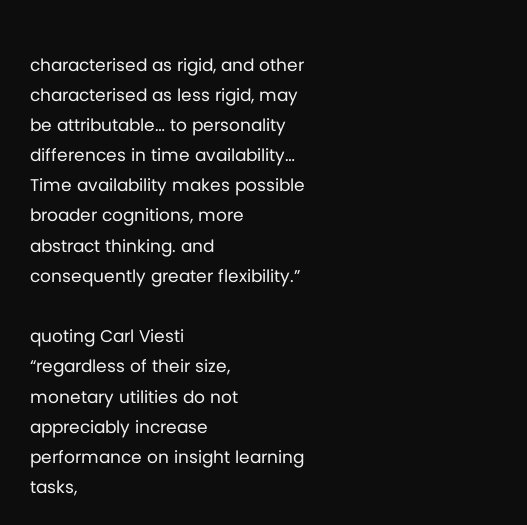characterised as rigid, and other characterised as less rigid, may be attributable… to personality differences in time availability… Time availability makes possible broader cognitions, more abstract thinking. and consequently greater flexibility.”

quoting Carl Viesti
“regardless of their size, monetary utilities do not appreciably increase performance on insight learning tasks,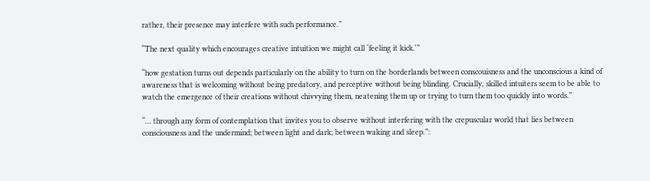rather, their presence may interfere with such performance.”

“The next quality which encourages creative intuition we might call ‘feeling it kick.'”

“how gestation turns out depends particularly on the ability to turn on the borderlands between conscouisness and the unconscious a kind of awareness that is welcoming without being predatory, and perceptive without being blinding. Crucially, skilled intuiters seem to be able to watch the emergence of their creations without chivvying them, neatening them up or trying to turn them too quickly into words.”

“… through any form of contemplation that invites you to observe without interfering with the crepuscular world that lies between consciousness and the undermind; between light and dark; between waking and sleep.”: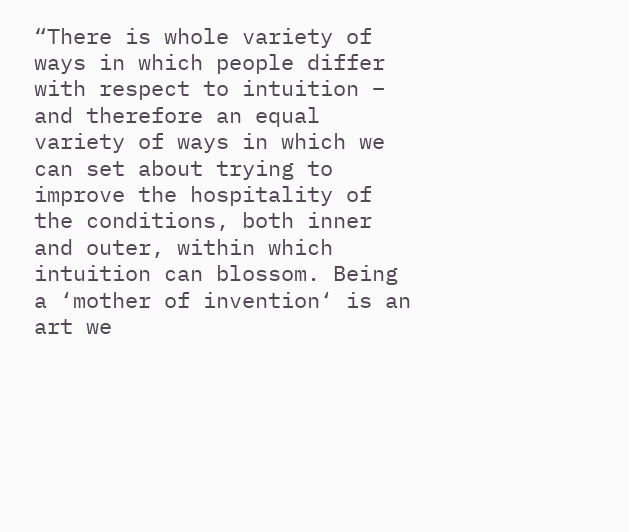“There is whole variety of ways in which people differ with respect to intuition – and therefore an equal variety of ways in which we can set about trying to improve the hospitality of the conditions, both inner and outer, within which intuition can blossom. Being a ‘mother of invention‘ is an art we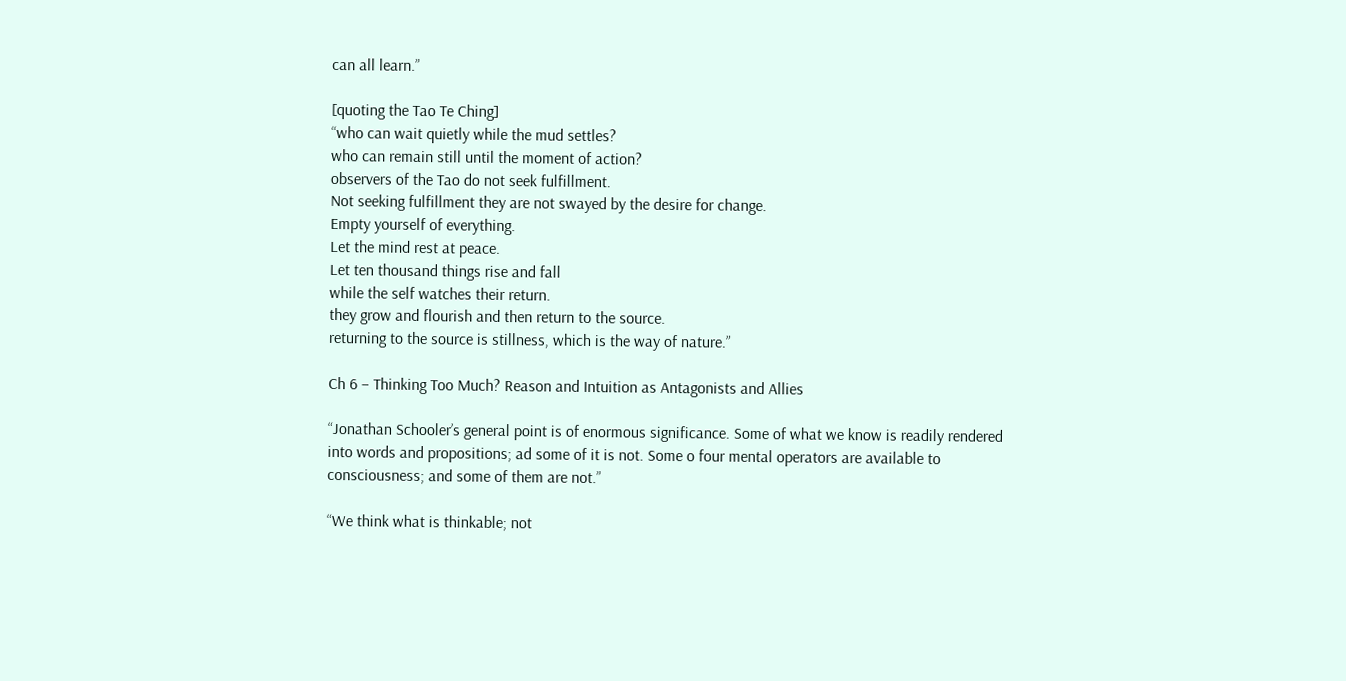can all learn.”

[quoting the Tao Te Ching]
“who can wait quietly while the mud settles?
who can remain still until the moment of action?
observers of the Tao do not seek fulfillment.
Not seeking fulfillment they are not swayed by the desire for change.
Empty yourself of everything.
Let the mind rest at peace.
Let ten thousand things rise and fall
while the self watches their return.
they grow and flourish and then return to the source.
returning to the source is stillness, which is the way of nature.”

Ch 6 – Thinking Too Much? Reason and Intuition as Antagonists and Allies

“Jonathan Schooler’s general point is of enormous significance. Some of what we know is readily rendered into words and propositions; ad some of it is not. Some o four mental operators are available to consciousness; and some of them are not.”

“We think what is thinkable; not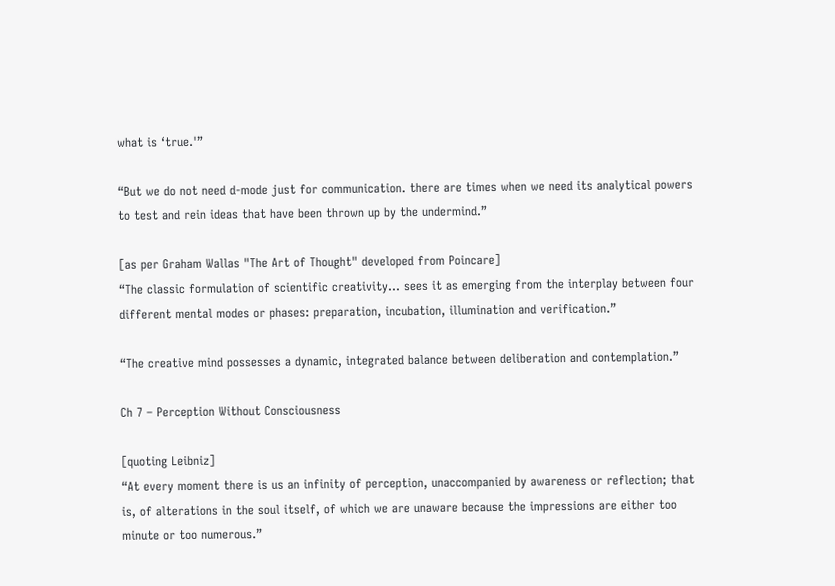what is ‘true.'”

“But we do not need d-mode just for communication. there are times when we need its analytical powers to test and rein ideas that have been thrown up by the undermind.”

[as per Graham Wallas "The Art of Thought" developed from Poincare]
“The classic formulation of scientific creativity… sees it as emerging from the interplay between four different mental modes or phases: preparation, incubation, illumination and verification.”

“The creative mind possesses a dynamic, integrated balance between deliberation and contemplation.”

Ch 7 – Perception Without Consciousness

[quoting Leibniz]
“At every moment there is us an infinity of perception, unaccompanied by awareness or reflection; that is, of alterations in the soul itself, of which we are unaware because the impressions are either too minute or too numerous.”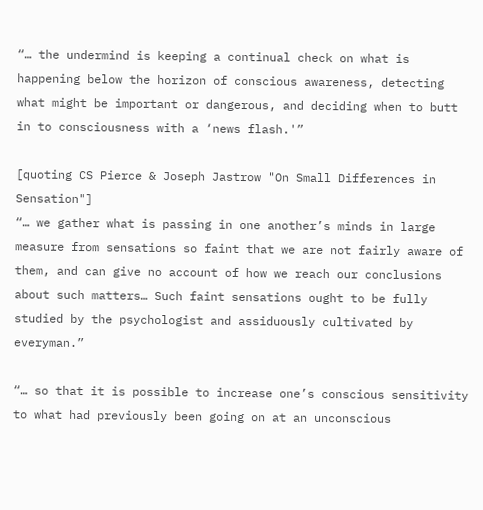“… the undermind is keeping a continual check on what is happening below the horizon of conscious awareness, detecting what might be important or dangerous, and deciding when to butt in to consciousness with a ‘news flash.'”

[quoting CS Pierce & Joseph Jastrow "On Small Differences in Sensation"]
“… we gather what is passing in one another’s minds in large measure from sensations so faint that we are not fairly aware of them, and can give no account of how we reach our conclusions about such matters… Such faint sensations ought to be fully studied by the psychologist and assiduously cultivated by everyman.”

“… so that it is possible to increase one’s conscious sensitivity to what had previously been going on at an unconscious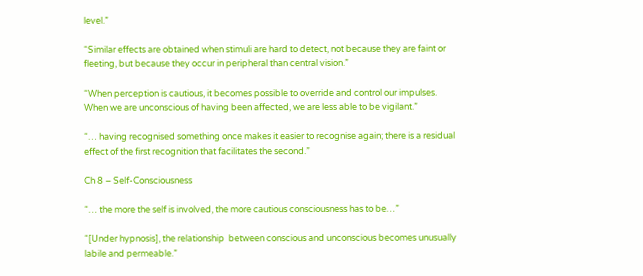level.”

“Similar effects are obtained when stimuli are hard to detect, not because they are faint or fleeting, but because they occur in peripheral than central vision.”

“When perception is cautious, it becomes possible to override and control our impulses. When we are unconscious of having been affected, we are less able to be vigilant.”

“… having recognised something once makes it easier to recognise again; there is a residual effect of the first recognition that facilitates the second.”

Ch 8 – Self-Consciousness

“… the more the self is involved, the more cautious consciousness has to be…”

“[Under hypnosis], the relationship  between conscious and unconscious becomes unusually labile and permeable.”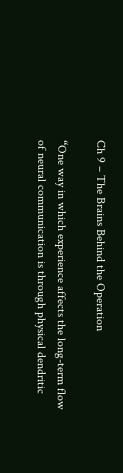Ch 9 – The Brains Behind the Operation

“One way in which experience affects the long-term flow of neural communication is through physical dendritic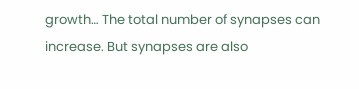growth… The total number of synapses can increase. But synapses are also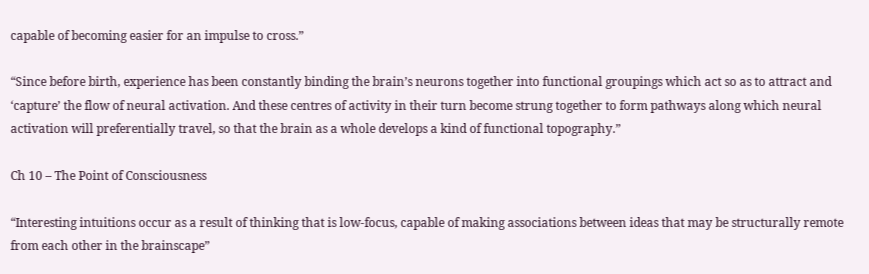capable of becoming easier for an impulse to cross.”

“Since before birth, experience has been constantly binding the brain’s neurons together into functional groupings which act so as to attract and ‘capture’ the flow of neural activation. And these centres of activity in their turn become strung together to form pathways along which neural activation will preferentially travel, so that the brain as a whole develops a kind of functional topography.”

Ch 10 – The Point of Consciousness

“Interesting intuitions occur as a result of thinking that is low-focus, capable of making associations between ideas that may be structurally remote from each other in the brainscape”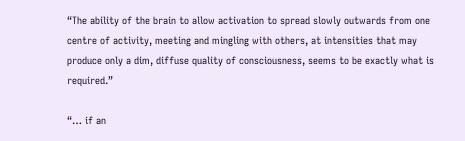“The ability of the brain to allow activation to spread slowly outwards from one centre of activity, meeting and mingling with others, at intensities that may produce only a dim, diffuse quality of consciousness, seems to be exactly what is required.”

“… if an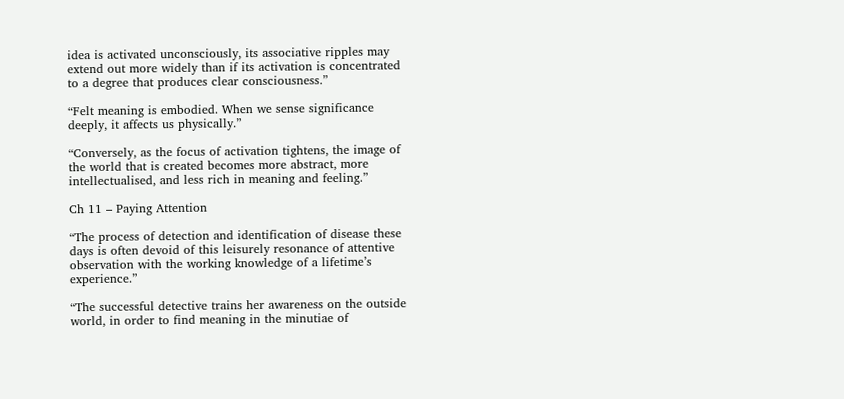idea is activated unconsciously, its associative ripples may extend out more widely than if its activation is concentrated to a degree that produces clear consciousness.”

“Felt meaning is embodied. When we sense significance deeply, it affects us physically.”

“Conversely, as the focus of activation tightens, the image of the world that is created becomes more abstract, more intellectualised, and less rich in meaning and feeling.”

Ch 11 – Paying Attention

“The process of detection and identification of disease these days is often devoid of this leisurely resonance of attentive observation with the working knowledge of a lifetime’s experience.”

“The successful detective trains her awareness on the outside world, in order to find meaning in the minutiae of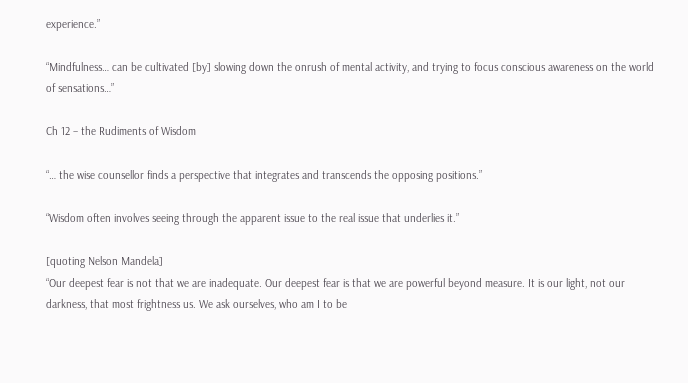experience.”

“Mindfulness… can be cultivated [by] slowing down the onrush of mental activity, and trying to focus conscious awareness on the world of sensations…”

Ch 12 – the Rudiments of Wisdom

“… the wise counsellor finds a perspective that integrates and transcends the opposing positions.”

“Wisdom often involves seeing through the apparent issue to the real issue that underlies it.”

[quoting Nelson Mandela]
“Our deepest fear is not that we are inadequate. Our deepest fear is that we are powerful beyond measure. It is our light, not our darkness, that most frightness us. We ask ourselves, who am I to be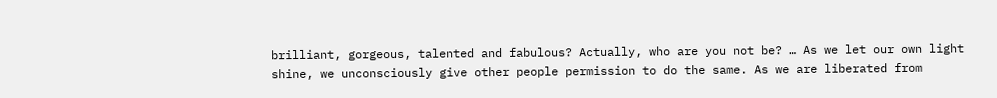brilliant, gorgeous, talented and fabulous? Actually, who are you not be? … As we let our own light shine, we unconsciously give other people permission to do the same. As we are liberated from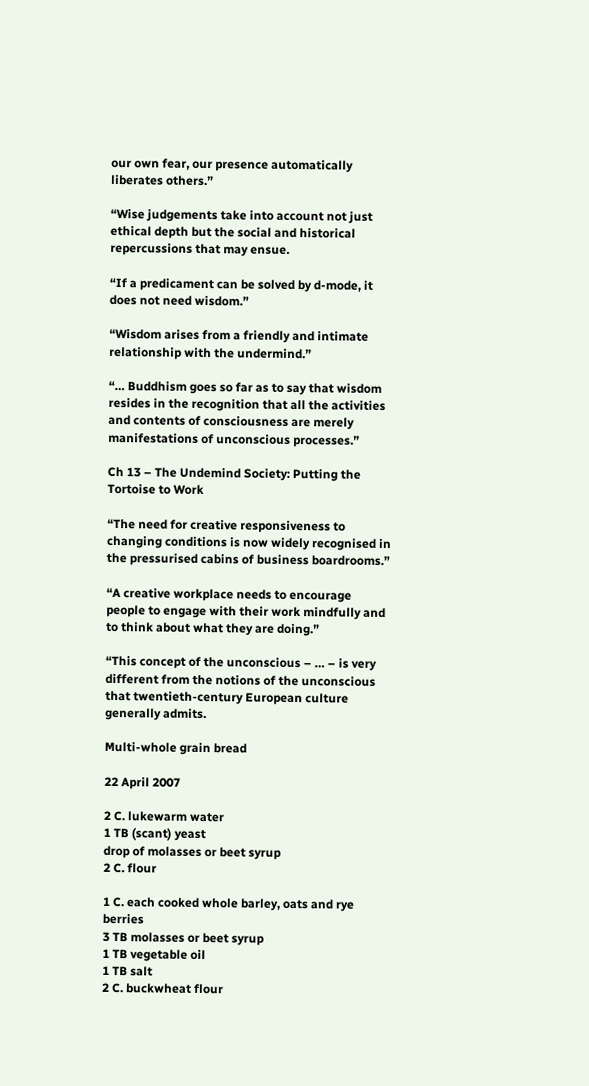our own fear, our presence automatically liberates others.”

“Wise judgements take into account not just ethical depth but the social and historical repercussions that may ensue.

“If a predicament can be solved by d-mode, it does not need wisdom.”

“Wisdom arises from a friendly and intimate relationship with the undermind.”

“… Buddhism goes so far as to say that wisdom resides in the recognition that all the activities and contents of consciousness are merely manifestations of unconscious processes.”

Ch 13 – The Undemind Society: Putting the Tortoise to Work

“The need for creative responsiveness to changing conditions is now widely recognised in the pressurised cabins of business boardrooms.”

“A creative workplace needs to encourage people to engage with their work mindfully and to think about what they are doing.”

“This concept of the unconscious – … – is very different from the notions of the unconscious that twentieth-century European culture generally admits.

Multi-whole grain bread

22 April 2007

2 C. lukewarm water
1 TB (scant) yeast
drop of molasses or beet syrup
2 C. flour

1 C. each cooked whole barley, oats and rye berries
3 TB molasses or beet syrup
1 TB vegetable oil
1 TB salt
2 C. buckwheat flour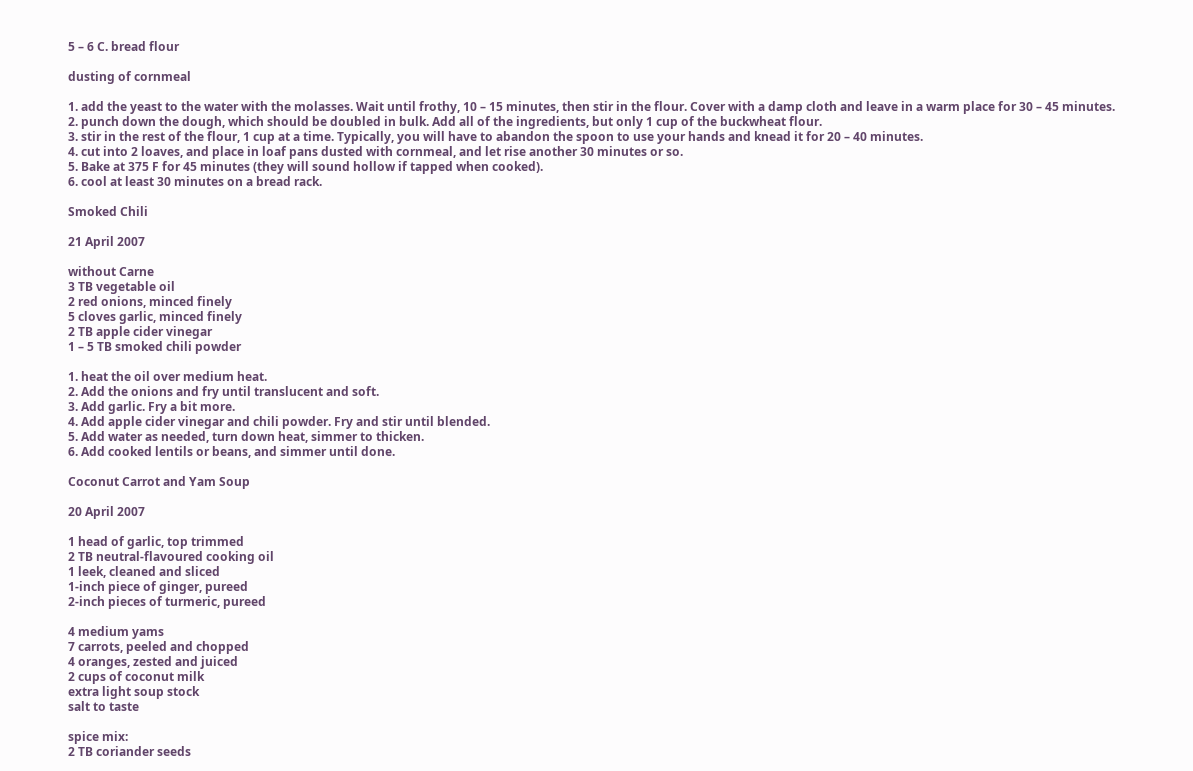5 – 6 C. bread flour

dusting of cornmeal

1. add the yeast to the water with the molasses. Wait until frothy, 10 – 15 minutes, then stir in the flour. Cover with a damp cloth and leave in a warm place for 30 – 45 minutes.
2. punch down the dough, which should be doubled in bulk. Add all of the ingredients, but only 1 cup of the buckwheat flour.
3. stir in the rest of the flour, 1 cup at a time. Typically, you will have to abandon the spoon to use your hands and knead it for 20 – 40 minutes.
4. cut into 2 loaves, and place in loaf pans dusted with cornmeal, and let rise another 30 minutes or so.
5. Bake at 375 F for 45 minutes (they will sound hollow if tapped when cooked).
6. cool at least 30 minutes on a bread rack.

Smoked Chili

21 April 2007

without Carne
3 TB vegetable oil
2 red onions, minced finely
5 cloves garlic, minced finely
2 TB apple cider vinegar
1 – 5 TB smoked chili powder

1. heat the oil over medium heat.
2. Add the onions and fry until translucent and soft.
3. Add garlic. Fry a bit more.
4. Add apple cider vinegar and chili powder. Fry and stir until blended.
5. Add water as needed, turn down heat, simmer to thicken.
6. Add cooked lentils or beans, and simmer until done.

Coconut Carrot and Yam Soup

20 April 2007

1 head of garlic, top trimmed
2 TB neutral-flavoured cooking oil
1 leek, cleaned and sliced
1-inch piece of ginger, pureed
2-inch pieces of turmeric, pureed

4 medium yams
7 carrots, peeled and chopped
4 oranges, zested and juiced
2 cups of coconut milk
extra light soup stock
salt to taste

spice mix:
2 TB coriander seeds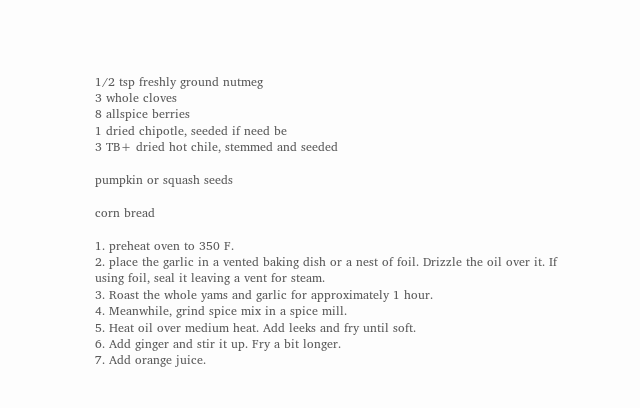1/2 tsp freshly ground nutmeg
3 whole cloves
8 allspice berries
1 dried chipotle, seeded if need be
3 TB+ dried hot chile, stemmed and seeded

pumpkin or squash seeds

corn bread

1. preheat oven to 350 F.
2. place the garlic in a vented baking dish or a nest of foil. Drizzle the oil over it. If using foil, seal it leaving a vent for steam.
3. Roast the whole yams and garlic for approximately 1 hour.
4. Meanwhile, grind spice mix in a spice mill.
5. Heat oil over medium heat. Add leeks and fry until soft.
6. Add ginger and stir it up. Fry a bit longer.
7. Add orange juice.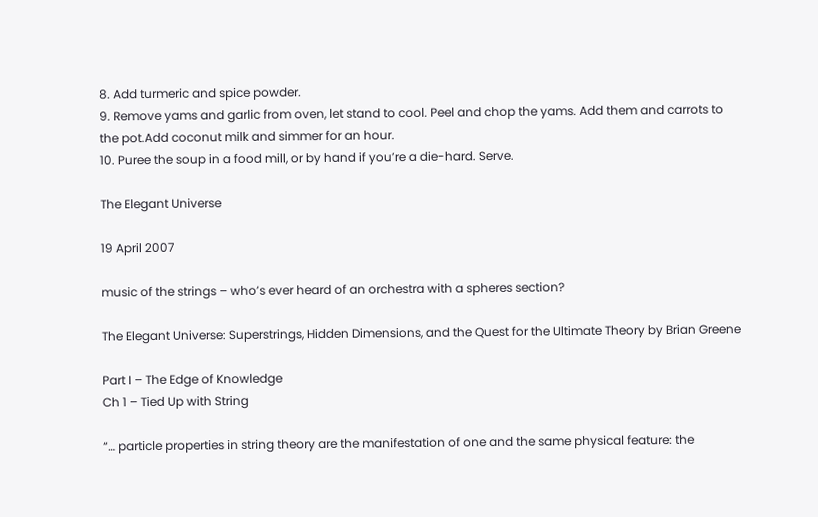8. Add turmeric and spice powder.
9. Remove yams and garlic from oven, let stand to cool. Peel and chop the yams. Add them and carrots to the pot.Add coconut milk and simmer for an hour.
10. Puree the soup in a food mill, or by hand if you’re a die-hard. Serve.

The Elegant Universe

19 April 2007

music of the strings – who’s ever heard of an orchestra with a spheres section?

The Elegant Universe: Superstrings, Hidden Dimensions, and the Quest for the Ultimate Theory by Brian Greene

Part I – The Edge of Knowledge
Ch 1 – Tied Up with String

“… particle properties in string theory are the manifestation of one and the same physical feature: the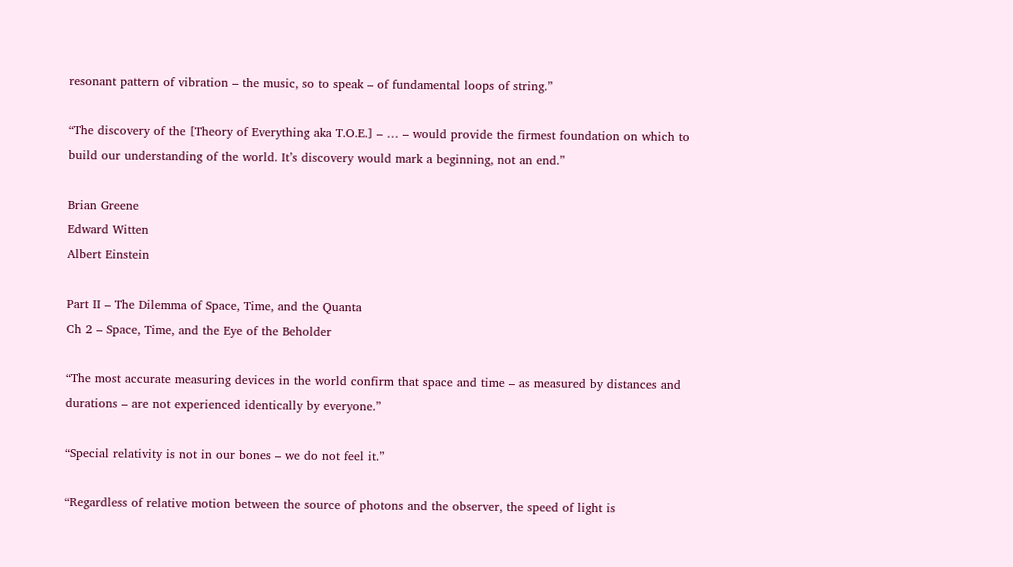resonant pattern of vibration – the music, so to speak – of fundamental loops of string.”

“The discovery of the [Theory of Everything aka T.O.E.] – … – would provide the firmest foundation on which to build our understanding of the world. It’s discovery would mark a beginning, not an end.”

Brian Greene
Edward Witten
Albert Einstein

Part II – The Dilemma of Space, Time, and the Quanta
Ch 2 – Space, Time, and the Eye of the Beholder

“The most accurate measuring devices in the world confirm that space and time – as measured by distances and durations – are not experienced identically by everyone.”

“Special relativity is not in our bones – we do not feel it.”

“Regardless of relative motion between the source of photons and the observer, the speed of light is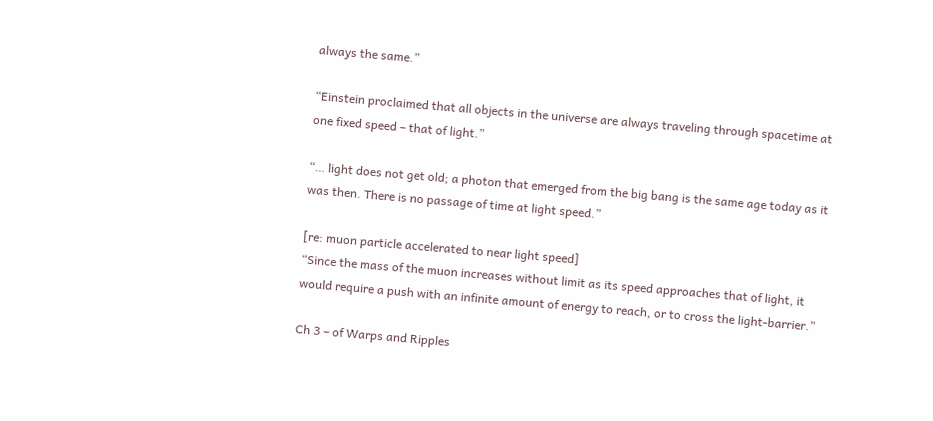always the same.”

“Einstein proclaimed that all objects in the universe are always traveling through spacetime at one fixed speed – that of light.”

“… light does not get old; a photon that emerged from the big bang is the same age today as it was then. There is no passage of time at light speed.”

[re: muon particle accelerated to near light speed]
“Since the mass of the muon increases without limit as its speed approaches that of light, it would require a push with an infinite amount of energy to reach, or to cross the light-barrier.”

Ch 3 – of Warps and Ripples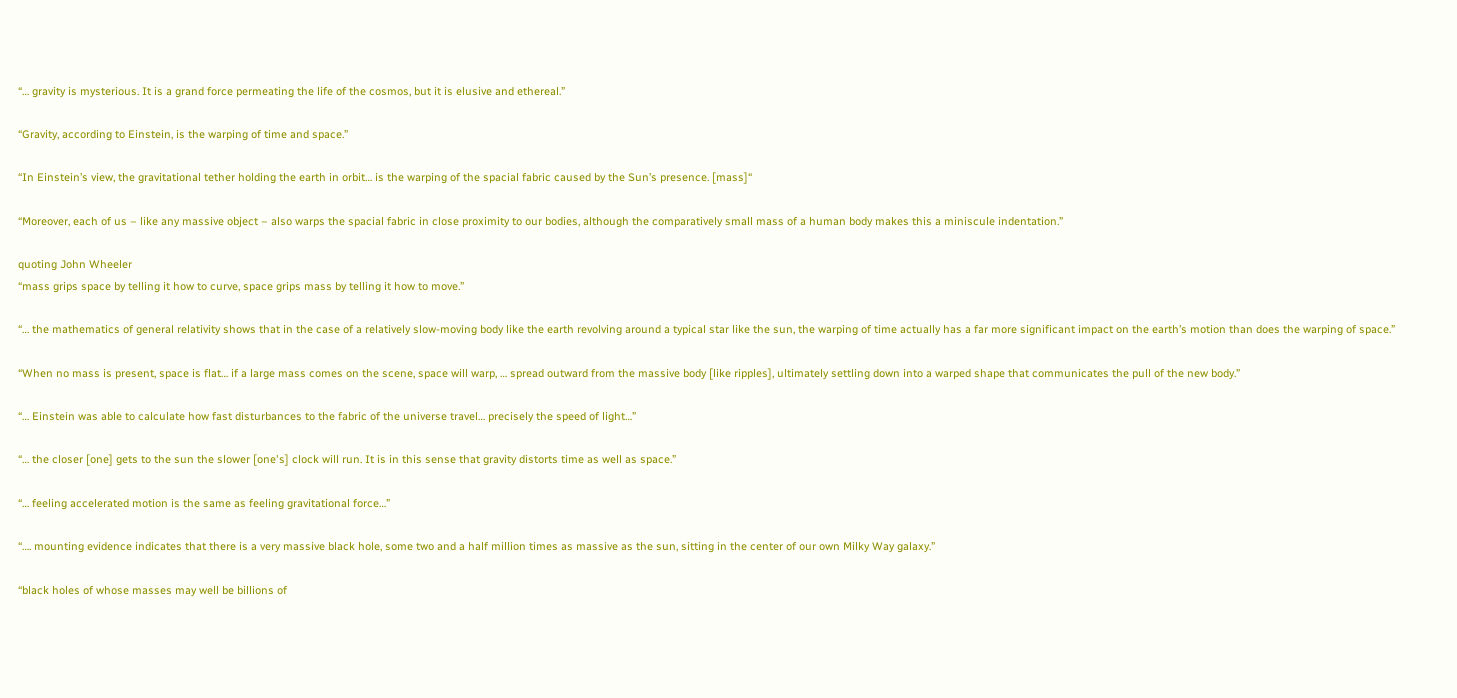“… gravity is mysterious. It is a grand force permeating the life of the cosmos, but it is elusive and ethereal.”

“Gravity, according to Einstein, is the warping of time and space.”

“In Einstein’s view, the gravitational tether holding the earth in orbit… is the warping of the spacial fabric caused by the Sun’s presence. [mass]“

“Moreover, each of us – like any massive object – also warps the spacial fabric in close proximity to our bodies, although the comparatively small mass of a human body makes this a miniscule indentation.”

quoting John Wheeler
“mass grips space by telling it how to curve, space grips mass by telling it how to move.”

“… the mathematics of general relativity shows that in the case of a relatively slow-moving body like the earth revolving around a typical star like the sun, the warping of time actually has a far more significant impact on the earth’s motion than does the warping of space.”

“When no mass is present, space is flat… if a large mass comes on the scene, space will warp, … spread outward from the massive body [like ripples], ultimately settling down into a warped shape that communicates the pull of the new body.”

“… Einstein was able to calculate how fast disturbances to the fabric of the universe travel… precisely the speed of light…”

“… the closer [one] gets to the sun the slower [one's] clock will run. It is in this sense that gravity distorts time as well as space.”

“… feeling accelerated motion is the same as feeling gravitational force…”

“…. mounting evidence indicates that there is a very massive black hole, some two and a half million times as massive as the sun, sitting in the center of our own Milky Way galaxy.”

“black holes of whose masses may well be billions of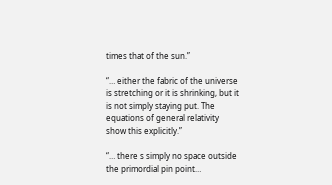times that of the sun.”

“… either the fabric of the universe is stretching or it is shrinking, but it is not simply staying put. The equations of general relativity show this explicitly.”

“… there s simply no space outside the primordial pin point…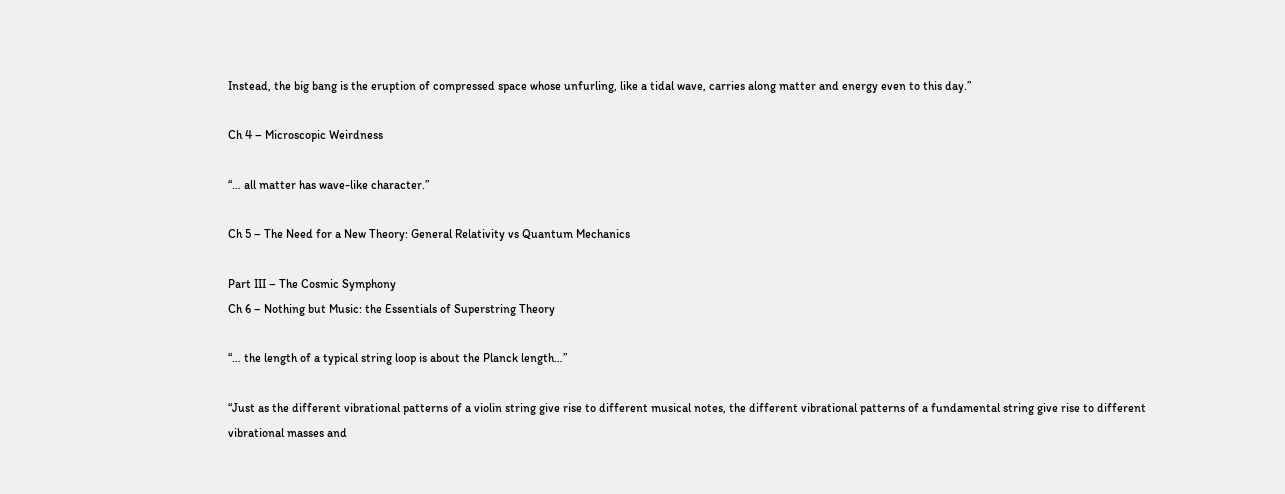Instead, the big bang is the eruption of compressed space whose unfurling, like a tidal wave, carries along matter and energy even to this day.”

Ch 4 – Microscopic Weirdness

“… all matter has wave-like character.”

Ch 5 – The Need for a New Theory: General Relativity vs Quantum Mechanics

Part III – The Cosmic Symphony
Ch 6 – Nothing but Music: the Essentials of Superstring Theory

“… the length of a typical string loop is about the Planck length…”

“Just as the different vibrational patterns of a violin string give rise to different musical notes, the different vibrational patterns of a fundamental string give rise to different vibrational masses and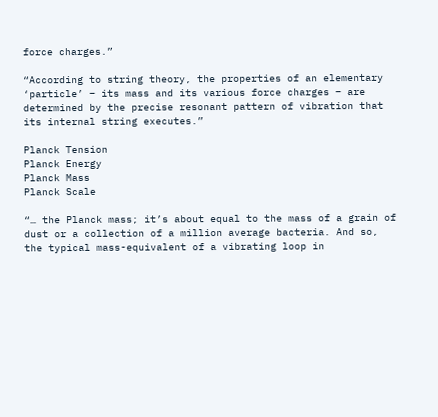force charges.”

“According to string theory, the properties of an elementary ‘particle’ – its mass and its various force charges – are determined by the precise resonant pattern of vibration that its internal string executes.”

Planck Tension
Planck Energy
Planck Mass
Planck Scale

“… the Planck mass; it’s about equal to the mass of a grain of dust or a collection of a million average bacteria. And so, the typical mass-equivalent of a vibrating loop in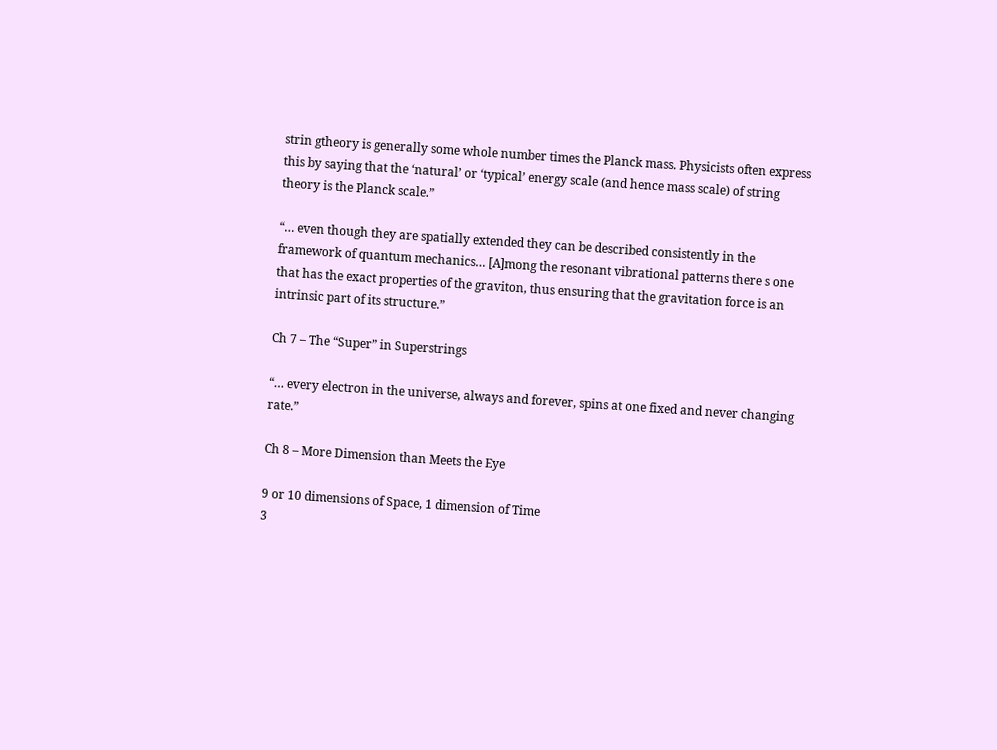strin gtheory is generally some whole number times the Planck mass. Physicists often express this by saying that the ‘natural’ or ‘typical’ energy scale (and hence mass scale) of string theory is the Planck scale.”

“… even though they are spatially extended they can be described consistently in the framework of quantum mechanics… [A]mong the resonant vibrational patterns there s one that has the exact properties of the graviton, thus ensuring that the gravitation force is an intrinsic part of its structure.”

Ch 7 – The “Super” in Superstrings

“… every electron in the universe, always and forever, spins at one fixed and never changing rate.”

Ch 8 – More Dimension than Meets the Eye

9 or 10 dimensions of Space, 1 dimension of Time
3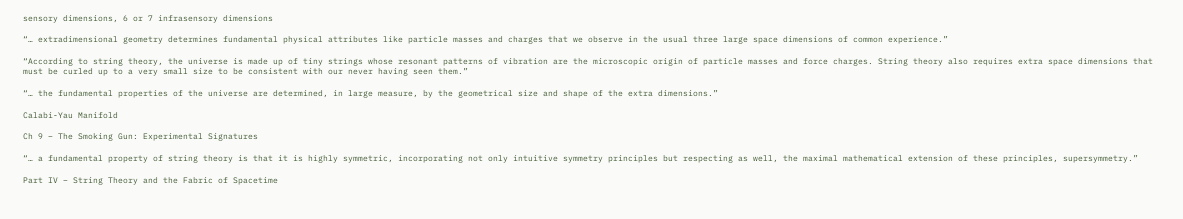sensory dimensions, 6 or 7 infrasensory dimensions

“… extradimensional geometry determines fundamental physical attributes like particle masses and charges that we observe in the usual three large space dimensions of common experience.”

“According to string theory, the universe is made up of tiny strings whose resonant patterns of vibration are the microscopic origin of particle masses and force charges. String theory also requires extra space dimensions that must be curled up to a very small size to be consistent with our never having seen them.”

“… the fundamental properties of the universe are determined, in large measure, by the geometrical size and shape of the extra dimensions.”

Calabi-Yau Manifold

Ch 9 – The Smoking Gun: Experimental Signatures

“… a fundamental property of string theory is that it is highly symmetric, incorporating not only intuitive symmetry principles but respecting as well, the maximal mathematical extension of these principles, supersymmetry.”

Part IV – String Theory and the Fabric of Spacetime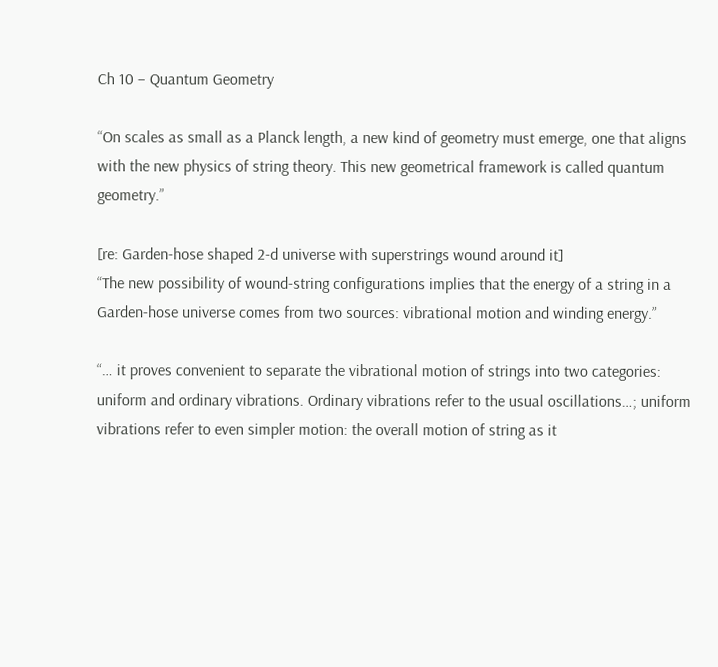Ch 10 – Quantum Geometry

“On scales as small as a Planck length, a new kind of geometry must emerge, one that aligns with the new physics of string theory. This new geometrical framework is called quantum geometry.”

[re: Garden-hose shaped 2-d universe with superstrings wound around it]
“The new possibility of wound-string configurations implies that the energy of a string in a Garden-hose universe comes from two sources: vibrational motion and winding energy.”

“… it proves convenient to separate the vibrational motion of strings into two categories: uniform and ordinary vibrations. Ordinary vibrations refer to the usual oscillations…; uniform vibrations refer to even simpler motion: the overall motion of string as it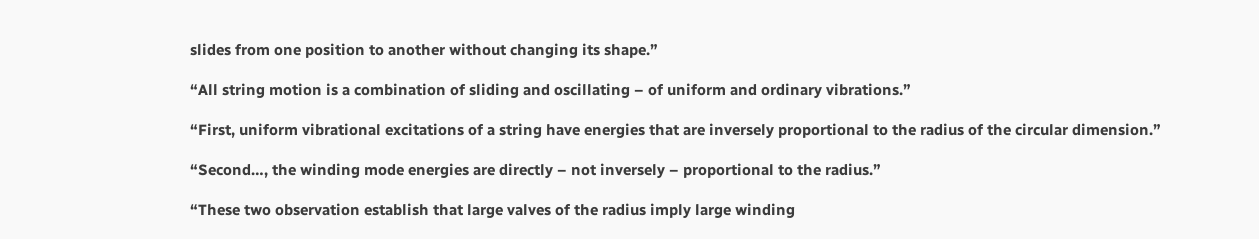slides from one position to another without changing its shape.”

“All string motion is a combination of sliding and oscillating – of uniform and ordinary vibrations.”

“First, uniform vibrational excitations of a string have energies that are inversely proportional to the radius of the circular dimension.”

“Second…, the winding mode energies are directly – not inversely – proportional to the radius.”

“These two observation establish that large valves of the radius imply large winding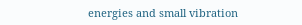energies and small vibration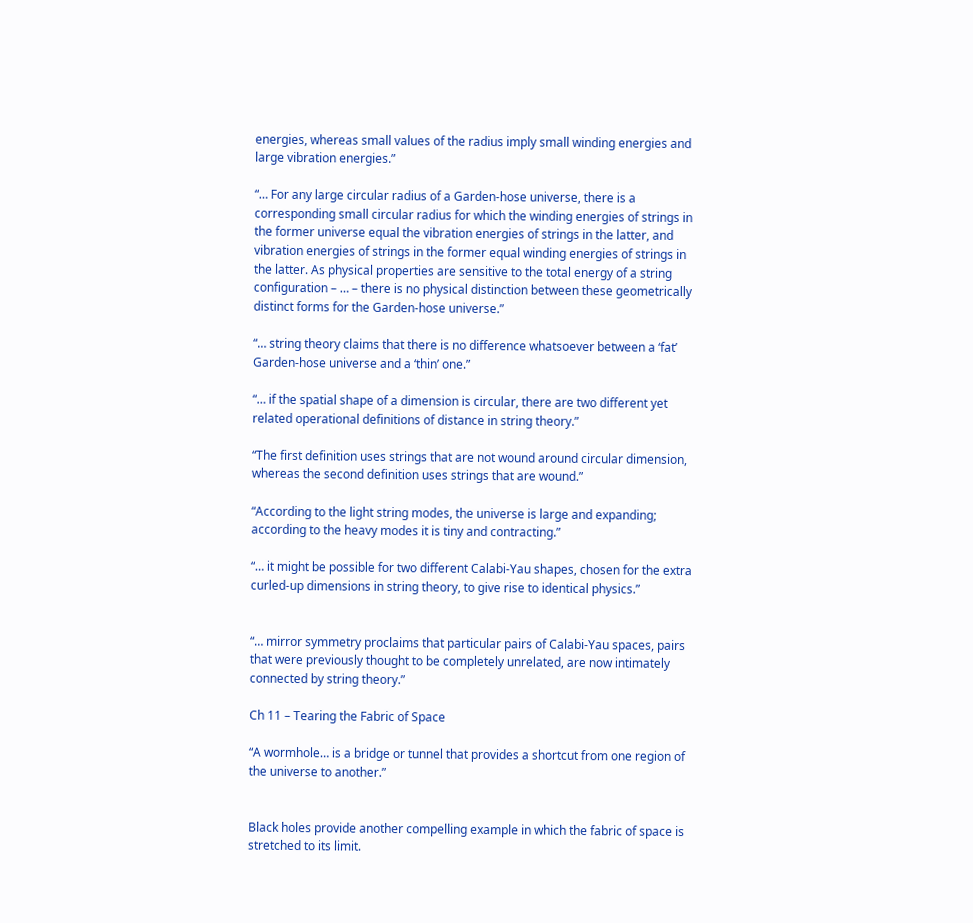energies, whereas small values of the radius imply small winding energies and large vibration energies.”

“… For any large circular radius of a Garden-hose universe, there is a corresponding small circular radius for which the winding energies of strings in the former universe equal the vibration energies of strings in the latter, and vibration energies of strings in the former equal winding energies of strings in the latter. As physical properties are sensitive to the total energy of a string configuration – … – there is no physical distinction between these geometrically distinct forms for the Garden-hose universe.”

“… string theory claims that there is no difference whatsoever between a ‘fat’ Garden-hose universe and a ‘thin’ one.”

“… if the spatial shape of a dimension is circular, there are two different yet related operational definitions of distance in string theory.”

“The first definition uses strings that are not wound around circular dimension, whereas the second definition uses strings that are wound.”

“According to the light string modes, the universe is large and expanding; according to the heavy modes it is tiny and contracting.”

“… it might be possible for two different Calabi-Yau shapes, chosen for the extra curled-up dimensions in string theory, to give rise to identical physics.”


“… mirror symmetry proclaims that particular pairs of Calabi-Yau spaces, pairs that were previously thought to be completely unrelated, are now intimately connected by string theory.”

Ch 11 – Tearing the Fabric of Space

“A wormhole… is a bridge or tunnel that provides a shortcut from one region of the universe to another.”


Black holes provide another compelling example in which the fabric of space is stretched to its limit.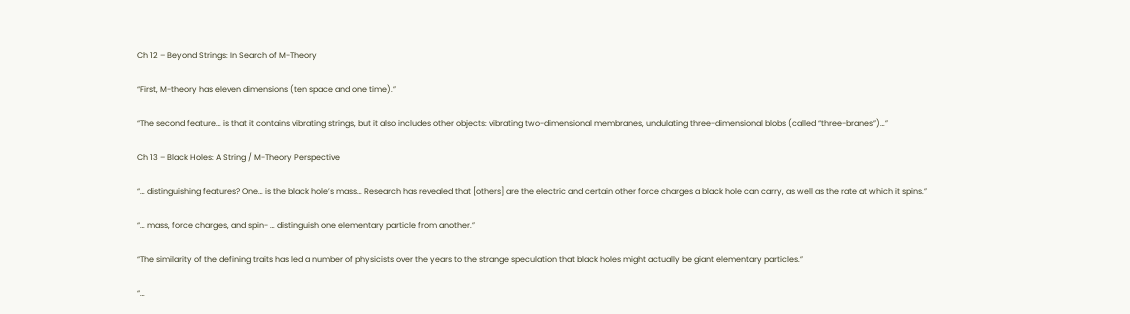Ch 12 – Beyond Strings: In Search of M-Theory

“First, M-theory has eleven dimensions (ten space and one time).”

“The second feature… is that it contains vibrating strings, but it also includes other objects: vibrating two-dimensional membranes, undulating three-dimensional blobs (called “three-branes”)…”

Ch 13 – Black Holes: A String / M-Theory Perspective

“… distinguishing features? One… is the black hole’s mass… Research has revealed that [others] are the electric and certain other force charges a black hole can carry, as well as the rate at which it spins.”

“… mass, force charges, and spin- … distinguish one elementary particle from another.”

“The similarity of the defining traits has led a number of physicists over the years to the strange speculation that black holes might actually be giant elementary particles.”

“…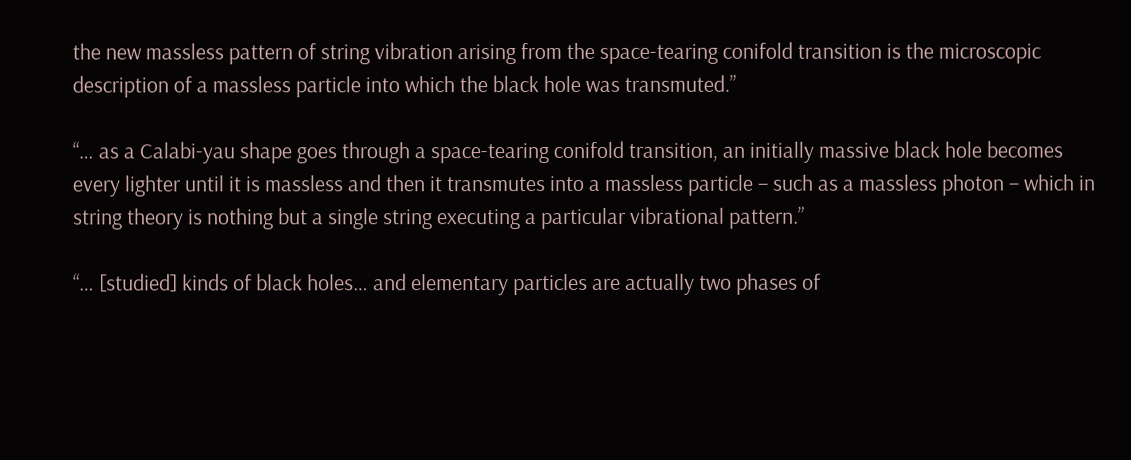the new massless pattern of string vibration arising from the space-tearing conifold transition is the microscopic description of a massless particle into which the black hole was transmuted.”

“… as a Calabi-yau shape goes through a space-tearing conifold transition, an initially massive black hole becomes every lighter until it is massless and then it transmutes into a massless particle – such as a massless photon – which in string theory is nothing but a single string executing a particular vibrational pattern.”

“… [studied] kinds of black holes… and elementary particles are actually two phases of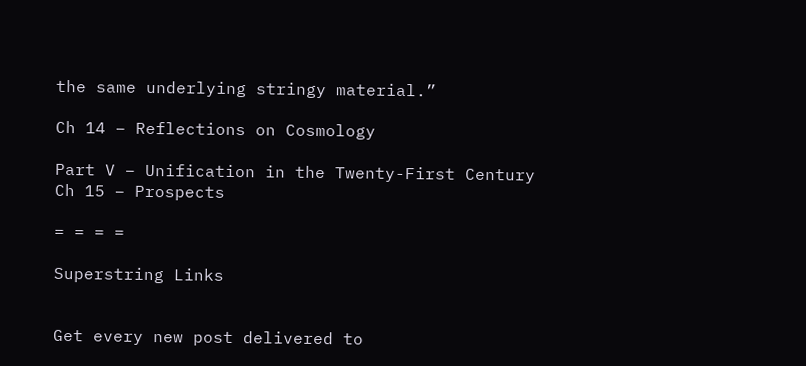the same underlying stringy material.”

Ch 14 – Reflections on Cosmology

Part V – Unification in the Twenty-First Century
Ch 15 – Prospects

= = = =

Superstring Links


Get every new post delivered to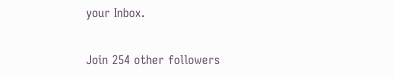your Inbox.

Join 254 other followers